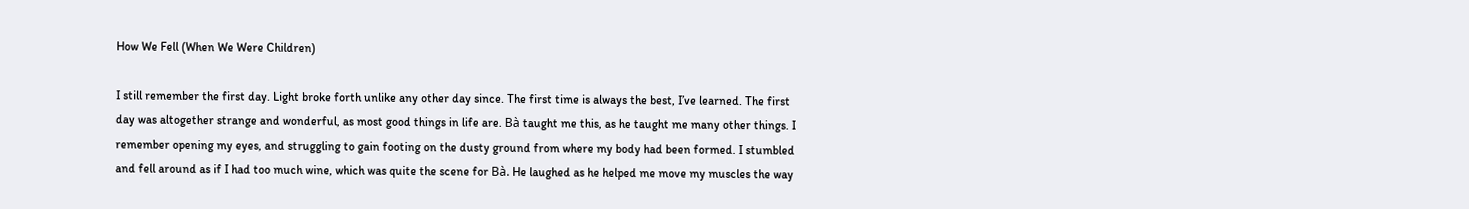How We Fell (When We Were Children)

I still remember the first day. Light broke forth unlike any other day since. The first time is always the best, I’ve learned. The first day was altogether strange and wonderful, as most good things in life are. Bà taught me this, as he taught me many other things. I remember opening my eyes, and struggling to gain footing on the dusty ground from where my body had been formed. I stumbled and fell around as if I had too much wine, which was quite the scene for Bà. He laughed as he helped me move my muscles the way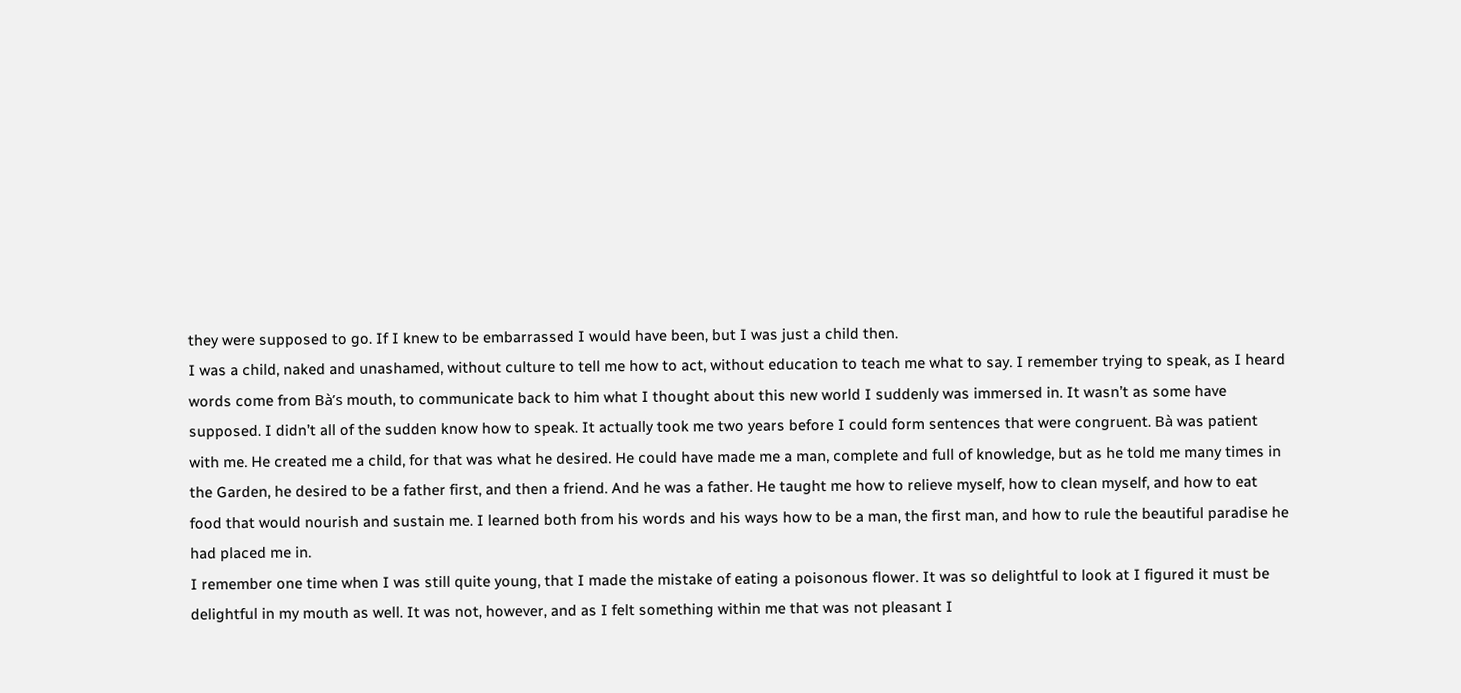they were supposed to go. If I knew to be embarrassed I would have been, but I was just a child then.
I was a child, naked and unashamed, without culture to tell me how to act, without education to teach me what to say. I remember trying to speak, as I heard words come from Bà’s mouth, to communicate back to him what I thought about this new world I suddenly was immersed in. It wasn’t as some have supposed. I didn’t all of the sudden know how to speak. It actually took me two years before I could form sentences that were congruent. Bà was patient with me. He created me a child, for that was what he desired. He could have made me a man, complete and full of knowledge, but as he told me many times in the Garden, he desired to be a father first, and then a friend. And he was a father. He taught me how to relieve myself, how to clean myself, and how to eat food that would nourish and sustain me. I learned both from his words and his ways how to be a man, the first man, and how to rule the beautiful paradise he had placed me in.
I remember one time when I was still quite young, that I made the mistake of eating a poisonous flower. It was so delightful to look at I figured it must be delightful in my mouth as well. It was not, however, and as I felt something within me that was not pleasant I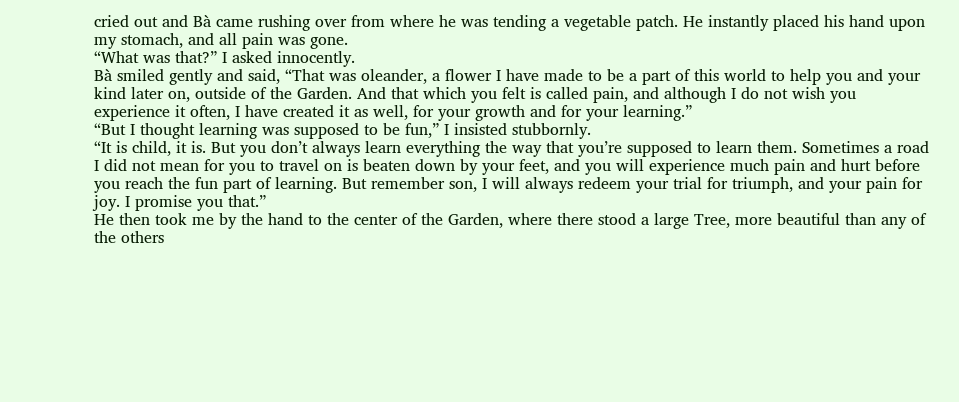cried out and Bà came rushing over from where he was tending a vegetable patch. He instantly placed his hand upon my stomach, and all pain was gone.
“What was that?” I asked innocently.
Bà smiled gently and said, “That was oleander, a flower I have made to be a part of this world to help you and your kind later on, outside of the Garden. And that which you felt is called pain, and although I do not wish you experience it often, I have created it as well, for your growth and for your learning.”
“But I thought learning was supposed to be fun,” I insisted stubbornly.
“It is child, it is. But you don’t always learn everything the way that you’re supposed to learn them. Sometimes a road I did not mean for you to travel on is beaten down by your feet, and you will experience much pain and hurt before you reach the fun part of learning. But remember son, I will always redeem your trial for triumph, and your pain for joy. I promise you that.”
He then took me by the hand to the center of the Garden, where there stood a large Tree, more beautiful than any of the others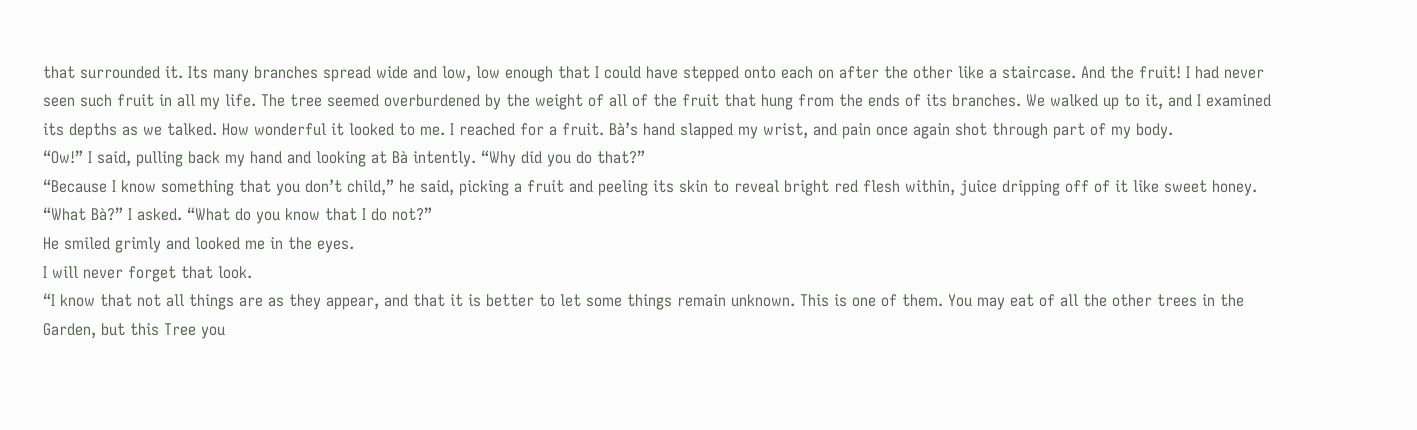that surrounded it. Its many branches spread wide and low, low enough that I could have stepped onto each on after the other like a staircase. And the fruit! I had never seen such fruit in all my life. The tree seemed overburdened by the weight of all of the fruit that hung from the ends of its branches. We walked up to it, and I examined its depths as we talked. How wonderful it looked to me. I reached for a fruit. Bà’s hand slapped my wrist, and pain once again shot through part of my body.
“Ow!” I said, pulling back my hand and looking at Bà intently. “Why did you do that?”
“Because I know something that you don’t child,” he said, picking a fruit and peeling its skin to reveal bright red flesh within, juice dripping off of it like sweet honey.
“What Bà?” I asked. “What do you know that I do not?”
He smiled grimly and looked me in the eyes.
I will never forget that look.
“I know that not all things are as they appear, and that it is better to let some things remain unknown. This is one of them. You may eat of all the other trees in the Garden, but this Tree you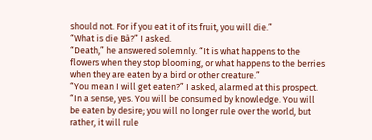should not. For if you eat it of its fruit, you will die.”
“What is die Bà?” I asked.
“Death,” he answered solemnly. “It is what happens to the flowers when they stop blooming, or what happens to the berries when they are eaten by a bird or other creature.”
“You mean I will get eaten?” I asked, alarmed at this prospect.
“In a sense, yes. You will be consumed by knowledge. You will be eaten by desire; you will no longer rule over the world, but rather, it will rule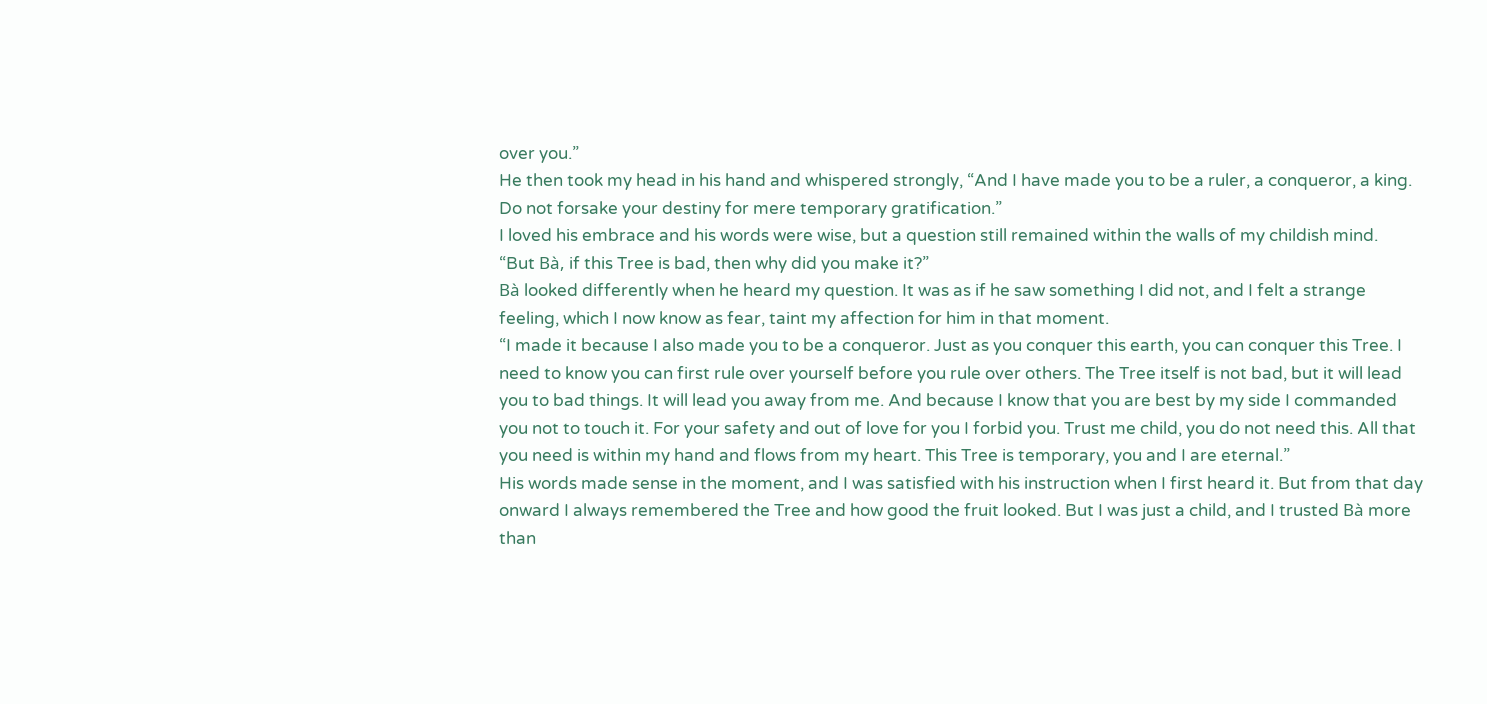over you.”
He then took my head in his hand and whispered strongly, “And I have made you to be a ruler, a conqueror, a king. Do not forsake your destiny for mere temporary gratification.”
I loved his embrace and his words were wise, but a question still remained within the walls of my childish mind.
“But Bà, if this Tree is bad, then why did you make it?”
Bà looked differently when he heard my question. It was as if he saw something I did not, and I felt a strange feeling, which I now know as fear, taint my affection for him in that moment.
“I made it because I also made you to be a conqueror. Just as you conquer this earth, you can conquer this Tree. I need to know you can first rule over yourself before you rule over others. The Tree itself is not bad, but it will lead you to bad things. It will lead you away from me. And because I know that you are best by my side I commanded you not to touch it. For your safety and out of love for you I forbid you. Trust me child, you do not need this. All that you need is within my hand and flows from my heart. This Tree is temporary, you and I are eternal.”
His words made sense in the moment, and I was satisfied with his instruction when I first heard it. But from that day onward I always remembered the Tree and how good the fruit looked. But I was just a child, and I trusted Bà more than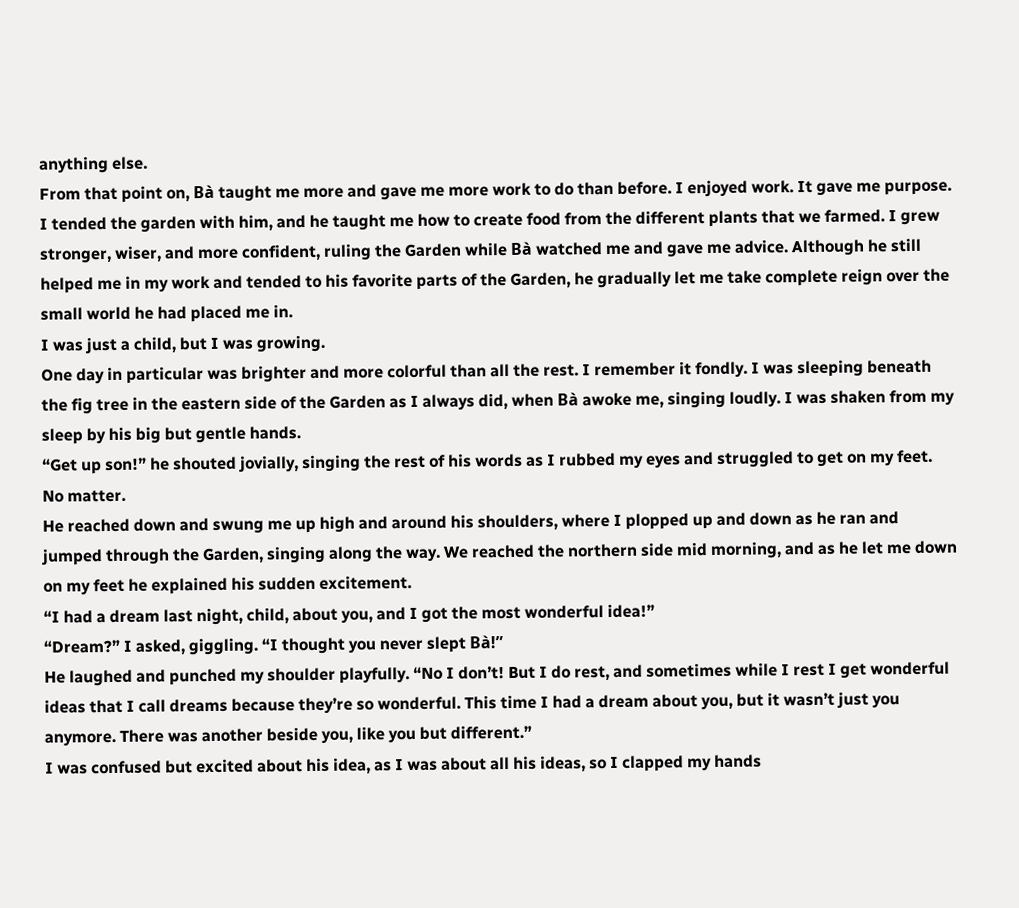anything else.
From that point on, Bà taught me more and gave me more work to do than before. I enjoyed work. It gave me purpose. I tended the garden with him, and he taught me how to create food from the different plants that we farmed. I grew stronger, wiser, and more confident, ruling the Garden while Bà watched me and gave me advice. Although he still helped me in my work and tended to his favorite parts of the Garden, he gradually let me take complete reign over the small world he had placed me in.
I was just a child, but I was growing.
One day in particular was brighter and more colorful than all the rest. I remember it fondly. I was sleeping beneath the fig tree in the eastern side of the Garden as I always did, when Bà awoke me, singing loudly. I was shaken from my sleep by his big but gentle hands.
“Get up son!” he shouted jovially, singing the rest of his words as I rubbed my eyes and struggled to get on my feet.
No matter.
He reached down and swung me up high and around his shoulders, where I plopped up and down as he ran and jumped through the Garden, singing along the way. We reached the northern side mid morning, and as he let me down on my feet he explained his sudden excitement.
“I had a dream last night, child, about you, and I got the most wonderful idea!”
“Dream?” I asked, giggling. “I thought you never slept Bà!”
He laughed and punched my shoulder playfully. “No I don’t! But I do rest, and sometimes while I rest I get wonderful ideas that I call dreams because they’re so wonderful. This time I had a dream about you, but it wasn’t just you anymore. There was another beside you, like you but different.”
I was confused but excited about his idea, as I was about all his ideas, so I clapped my hands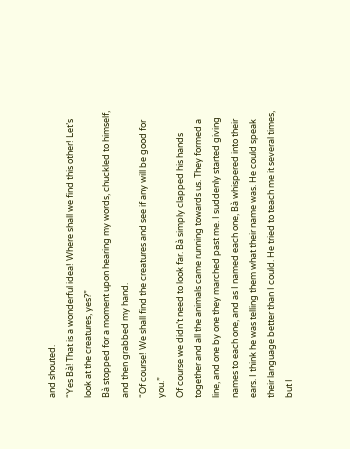and shouted.
“Yes Bà! That is a wonderful idea! Where shall we find this other! Let’s look at the creatures, yes?”
Bà stopped for a moment upon hearing my words, chuckled to himself, and then grabbed my hand.
“Of course! We shall find the creatures and see if any will be good for you.”
Of course we didn’t need to look far. Bà simply clapped his hands together and all the animals came running towards us. They formed a line, and one by one they marched past me. I suddenly started giving names to each one, and as I named each one, Bà whispered into their ears. I think he was telling them what their name was. He could speak their language better than I could. He tried to teach me it several times, but I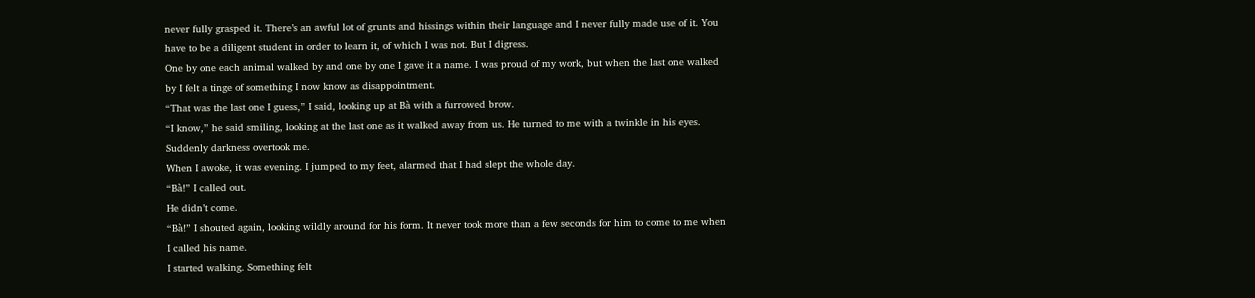never fully grasped it. There’s an awful lot of grunts and hissings within their language and I never fully made use of it. You have to be a diligent student in order to learn it, of which I was not. But I digress.
One by one each animal walked by and one by one I gave it a name. I was proud of my work, but when the last one walked by I felt a tinge of something I now know as disappointment.
“That was the last one I guess,” I said, looking up at Bà with a furrowed brow.
“I know,” he said smiling, looking at the last one as it walked away from us. He turned to me with a twinkle in his eyes. Suddenly darkness overtook me.
When I awoke, it was evening. I jumped to my feet, alarmed that I had slept the whole day.
“Bà!” I called out.
He didn’t come.
“Bà!” I shouted again, looking wildly around for his form. It never took more than a few seconds for him to come to me when I called his name.
I started walking. Something felt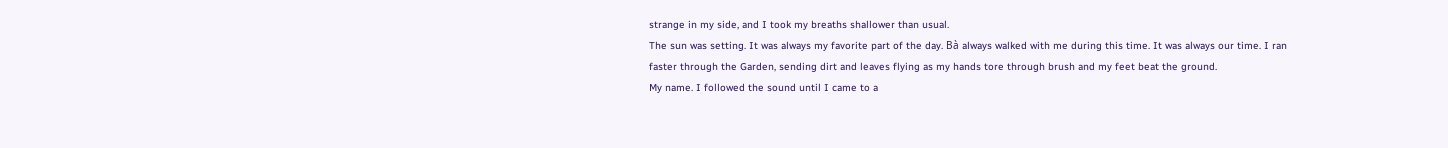strange in my side, and I took my breaths shallower than usual.
The sun was setting. It was always my favorite part of the day. Bà always walked with me during this time. It was always our time. I ran faster through the Garden, sending dirt and leaves flying as my hands tore through brush and my feet beat the ground.
My name. I followed the sound until I came to a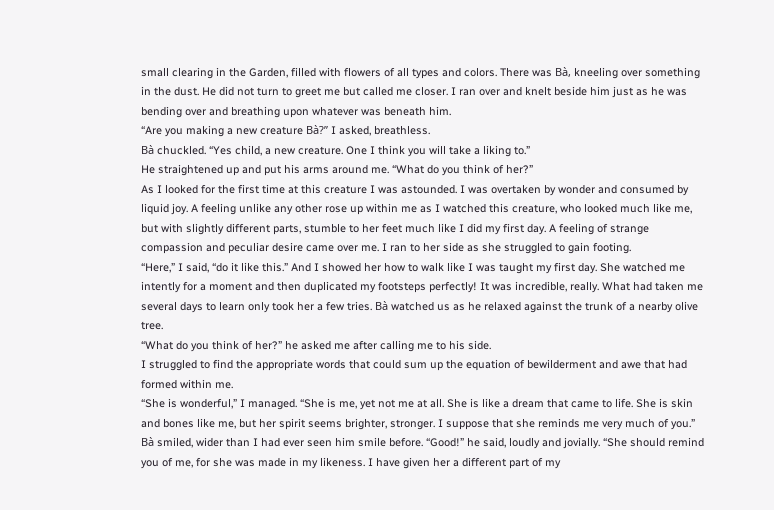small clearing in the Garden, filled with flowers of all types and colors. There was Bà, kneeling over something in the dust. He did not turn to greet me but called me closer. I ran over and knelt beside him just as he was bending over and breathing upon whatever was beneath him.
“Are you making a new creature Bà?” I asked, breathless.
Bà chuckled. “Yes child, a new creature. One I think you will take a liking to.”
He straightened up and put his arms around me. “What do you think of her?”
As I looked for the first time at this creature I was astounded. I was overtaken by wonder and consumed by liquid joy. A feeling unlike any other rose up within me as I watched this creature, who looked much like me, but with slightly different parts, stumble to her feet much like I did my first day. A feeling of strange compassion and peculiar desire came over me. I ran to her side as she struggled to gain footing.
“Here,” I said, “do it like this.” And I showed her how to walk like I was taught my first day. She watched me intently for a moment and then duplicated my footsteps perfectly! It was incredible, really. What had taken me several days to learn only took her a few tries. Bà watched us as he relaxed against the trunk of a nearby olive tree.
“What do you think of her?” he asked me after calling me to his side.
I struggled to find the appropriate words that could sum up the equation of bewilderment and awe that had formed within me.
“She is wonderful,” I managed. “She is me, yet not me at all. She is like a dream that came to life. She is skin and bones like me, but her spirit seems brighter, stronger. I suppose that she reminds me very much of you.”
Bà smiled, wider than I had ever seen him smile before. “Good!” he said, loudly and jovially. “She should remind you of me, for she was made in my likeness. I have given her a different part of my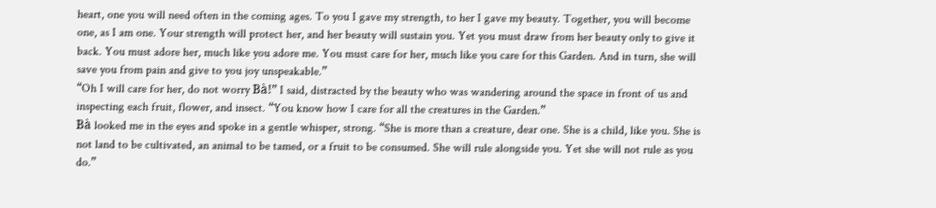heart, one you will need often in the coming ages. To you I gave my strength, to her I gave my beauty. Together, you will become one, as I am one. Your strength will protect her, and her beauty will sustain you. Yet you must draw from her beauty only to give it back. You must adore her, much like you adore me. You must care for her, much like you care for this Garden. And in turn, she will save you from pain and give to you joy unspeakable.”
“Oh I will care for her, do not worry Bà!” I said, distracted by the beauty who was wandering around the space in front of us and inspecting each fruit, flower, and insect. “You know how I care for all the creatures in the Garden.”
Bà looked me in the eyes and spoke in a gentle whisper, strong. “She is more than a creature, dear one. She is a child, like you. She is not land to be cultivated, an animal to be tamed, or a fruit to be consumed. She will rule alongside you. Yet she will not rule as you do.”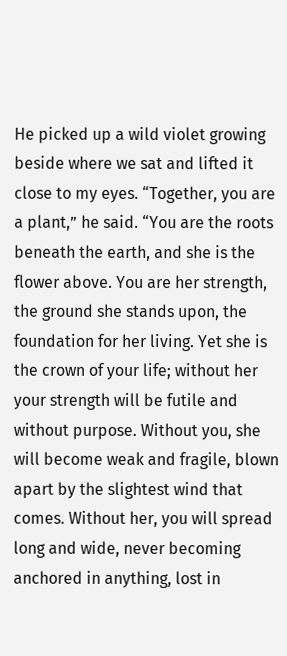He picked up a wild violet growing beside where we sat and lifted it close to my eyes. “Together, you are a plant,” he said. “You are the roots beneath the earth, and she is the flower above. You are her strength, the ground she stands upon, the foundation for her living. Yet she is the crown of your life; without her your strength will be futile and without purpose. Without you, she will become weak and fragile, blown apart by the slightest wind that comes. Without her, you will spread long and wide, never becoming anchored in anything, lost in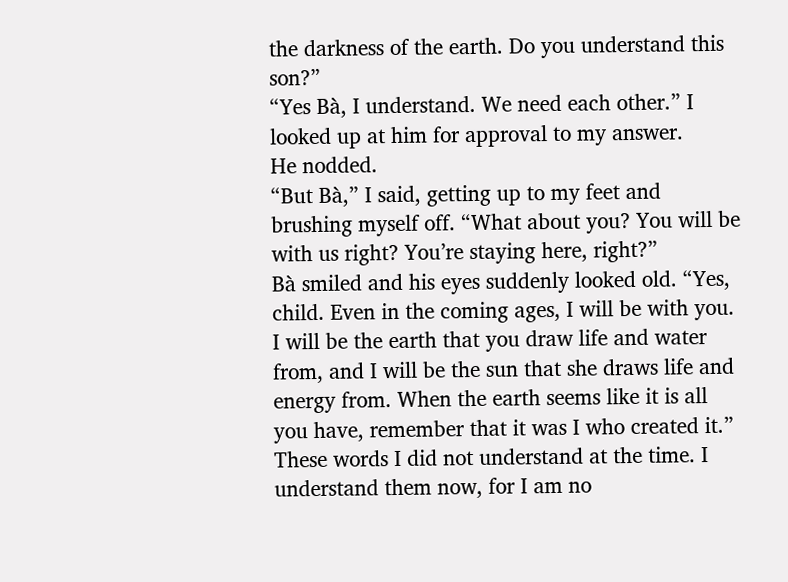the darkness of the earth. Do you understand this son?”
“Yes Bà, I understand. We need each other.” I looked up at him for approval to my answer.
He nodded.
“But Bà,” I said, getting up to my feet and brushing myself off. “What about you? You will be with us right? You’re staying here, right?”
Bà smiled and his eyes suddenly looked old. “Yes, child. Even in the coming ages, I will be with you. I will be the earth that you draw life and water from, and I will be the sun that she draws life and energy from. When the earth seems like it is all you have, remember that it was I who created it.”
These words I did not understand at the time. I understand them now, for I am no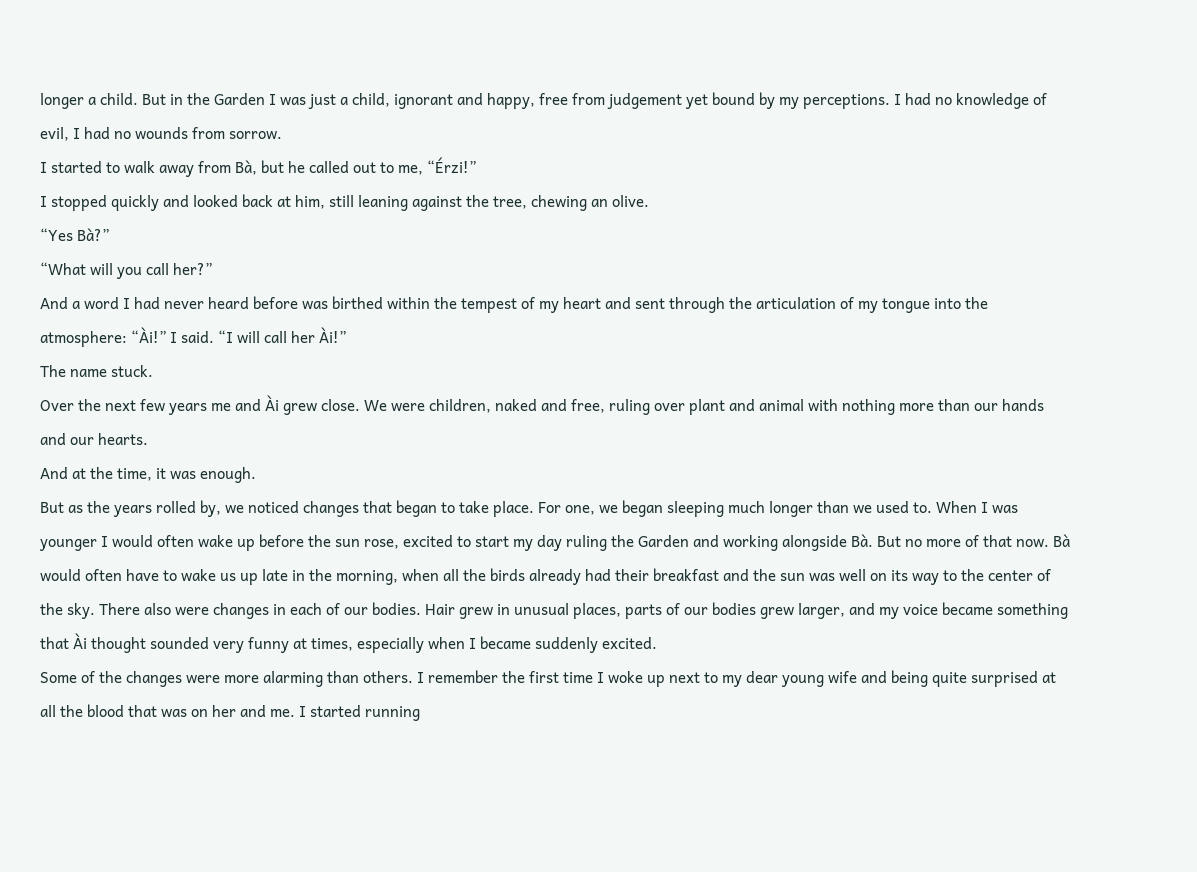longer a child. But in the Garden I was just a child, ignorant and happy, free from judgement yet bound by my perceptions. I had no knowledge of evil, I had no wounds from sorrow.
I started to walk away from Bà, but he called out to me, “Érzi!”
I stopped quickly and looked back at him, still leaning against the tree, chewing an olive.
“Yes Bà?”
“What will you call her?”
And a word I had never heard before was birthed within the tempest of my heart and sent through the articulation of my tongue into the atmosphere: “Ài!” I said. “I will call her Ài!”
The name stuck.
Over the next few years me and Ài grew close. We were children, naked and free, ruling over plant and animal with nothing more than our hands and our hearts.
And at the time, it was enough.
But as the years rolled by, we noticed changes that began to take place. For one, we began sleeping much longer than we used to. When I was younger I would often wake up before the sun rose, excited to start my day ruling the Garden and working alongside Bà. But no more of that now. Bà would often have to wake us up late in the morning, when all the birds already had their breakfast and the sun was well on its way to the center of the sky. There also were changes in each of our bodies. Hair grew in unusual places, parts of our bodies grew larger, and my voice became something that Ài thought sounded very funny at times, especially when I became suddenly excited.
Some of the changes were more alarming than others. I remember the first time I woke up next to my dear young wife and being quite surprised at all the blood that was on her and me. I started running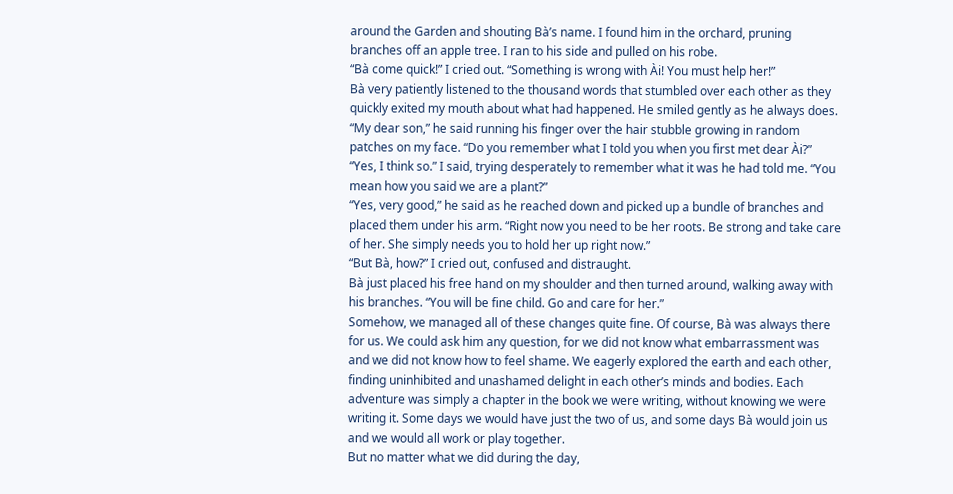around the Garden and shouting Bà’s name. I found him in the orchard, pruning branches off an apple tree. I ran to his side and pulled on his robe.
“Bà come quick!” I cried out. “Something is wrong with Ài! You must help her!”
Bà very patiently listened to the thousand words that stumbled over each other as they quickly exited my mouth about what had happened. He smiled gently as he always does.
“My dear son,” he said running his finger over the hair stubble growing in random patches on my face. “Do you remember what I told you when you first met dear Ài?”
“Yes, I think so.” I said, trying desperately to remember what it was he had told me. “You mean how you said we are a plant?”
“Yes, very good,” he said as he reached down and picked up a bundle of branches and placed them under his arm. “Right now you need to be her roots. Be strong and take care of her. She simply needs you to hold her up right now.”
“But Bà, how?” I cried out, confused and distraught.
Bà just placed his free hand on my shoulder and then turned around, walking away with his branches. “You will be fine child. Go and care for her.”
Somehow, we managed all of these changes quite fine. Of course, Bà was always there for us. We could ask him any question, for we did not know what embarrassment was and we did not know how to feel shame. We eagerly explored the earth and each other, finding uninhibited and unashamed delight in each other’s minds and bodies. Each adventure was simply a chapter in the book we were writing, without knowing we were writing it. Some days we would have just the two of us, and some days Bà would join us and we would all work or play together.
But no matter what we did during the day,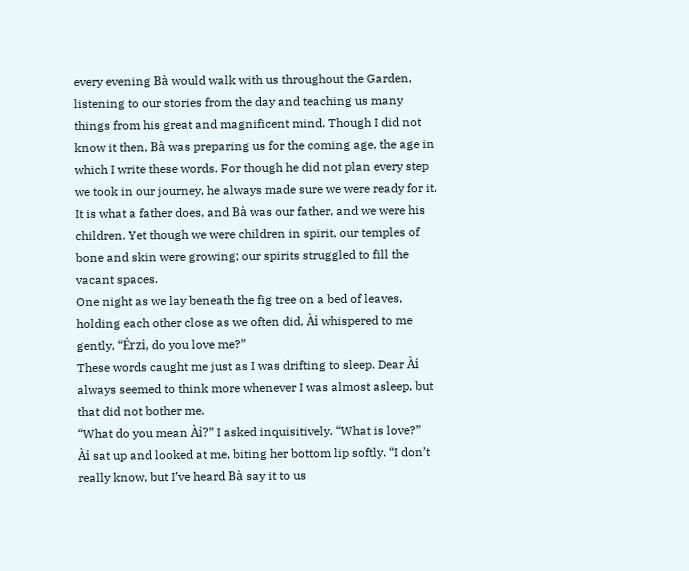every evening Bà would walk with us throughout the Garden, listening to our stories from the day and teaching us many things from his great and magnificent mind. Though I did not know it then, Bà was preparing us for the coming age, the age in which I write these words. For though he did not plan every step we took in our journey, he always made sure we were ready for it. It is what a father does, and Bà was our father, and we were his children. Yet though we were children in spirit, our temples of bone and skin were growing; our spirits struggled to fill the vacant spaces.
One night as we lay beneath the fig tree on a bed of leaves, holding each other close as we often did, Ài whispered to me gently, “Érzi, do you love me?”
These words caught me just as I was drifting to sleep. Dear Ài always seemed to think more whenever I was almost asleep, but that did not bother me.
“What do you mean Ài?” I asked inquisitively. “What is love?”
Ài sat up and looked at me, biting her bottom lip softly. “I don’t really know, but I’ve heard Bà say it to us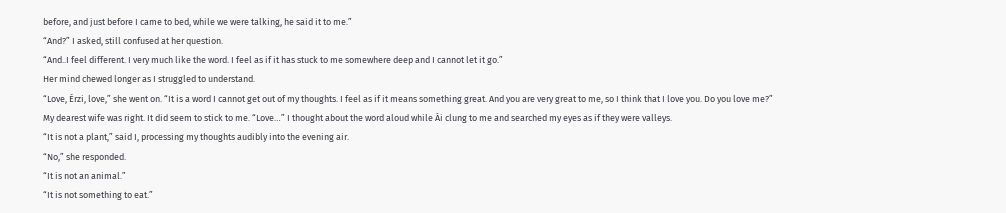before, and just before I came to bed, while we were talking, he said it to me.”
“And?” I asked, still confused at her question.
“And..I feel different. I very much like the word. I feel as if it has stuck to me somewhere deep and I cannot let it go.”
Her mind chewed longer as I struggled to understand.
“Love, Érzi, love,” she went on. “It is a word I cannot get out of my thoughts. I feel as if it means something great. And you are very great to me, so I think that I love you. Do you love me?”
My dearest wife was right. It did seem to stick to me. “Love…” I thought about the word aloud while Ài clung to me and searched my eyes as if they were valleys.
“It is not a plant,” said I, processing my thoughts audibly into the evening air.
“No,” she responded.
“It is not an animal.”
“It is not something to eat.”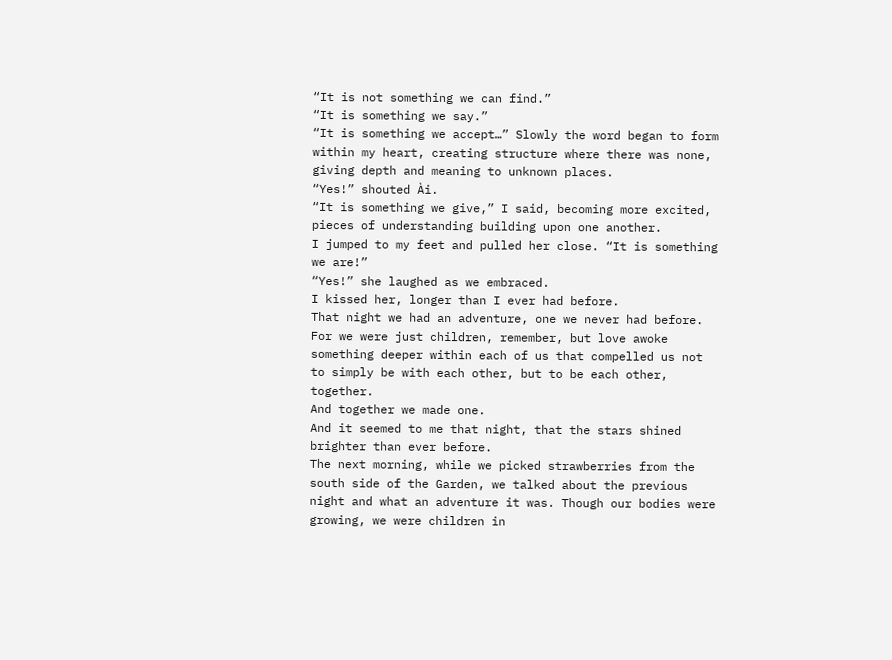“It is not something we can find.”
“It is something we say.”
“It is something we accept…” Slowly the word began to form within my heart, creating structure where there was none, giving depth and meaning to unknown places.
“Yes!” shouted Ài.
“It is something we give,” I said, becoming more excited, pieces of understanding building upon one another.
I jumped to my feet and pulled her close. “It is something we are!”
“Yes!” she laughed as we embraced.
I kissed her, longer than I ever had before.
That night we had an adventure, one we never had before. For we were just children, remember, but love awoke something deeper within each of us that compelled us not to simply be with each other, but to be each other, together.
And together we made one.
And it seemed to me that night, that the stars shined brighter than ever before.
The next morning, while we picked strawberries from the south side of the Garden, we talked about the previous night and what an adventure it was. Though our bodies were growing, we were children in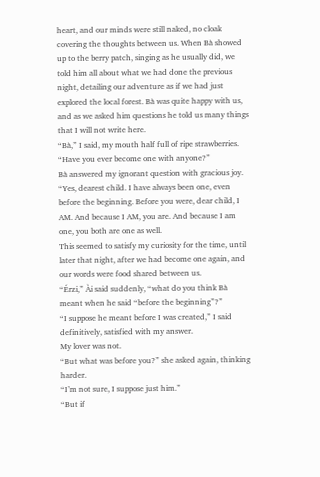heart, and our minds were still naked, no cloak covering the thoughts between us. When Bà showed up to the berry patch, singing as he usually did, we told him all about what we had done the previous night, detailing our adventure as if we had just explored the local forest. Bà was quite happy with us, and as we asked him questions he told us many things that I will not write here.
“Bà,” I said, my mouth half full of ripe strawberries. “Have you ever become one with anyone?”
Bà answered my ignorant question with gracious joy. “Yes, dearest child. I have always been one, even before the beginning. Before you were, dear child, I AM. And because I AM, you are. And because I am one, you both are one as well.
This seemed to satisfy my curiosity for the time, until later that night, after we had become one again, and our words were food shared between us.
“Érzi,” Ài said suddenly, “what do you think Bà meant when he said “before the beginning”?”
“I suppose he meant before I was created,” I said definitively, satisfied with my answer.
My lover was not.
“But what was before you?” she asked again, thinking harder.
“I’m not sure, I suppose just him.”
“But if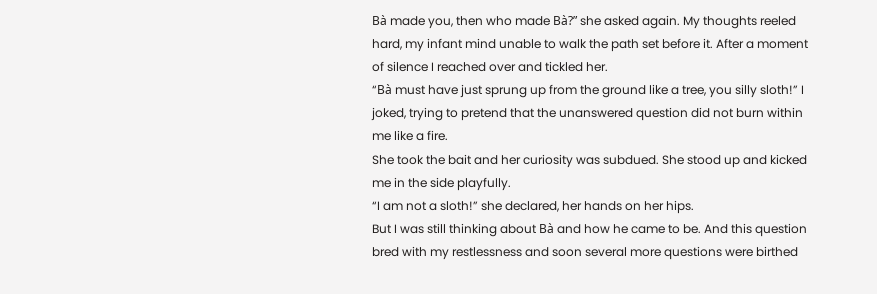Bà made you, then who made Bà?” she asked again. My thoughts reeled hard, my infant mind unable to walk the path set before it. After a moment of silence I reached over and tickled her.
“Bà must have just sprung up from the ground like a tree, you silly sloth!” I joked, trying to pretend that the unanswered question did not burn within me like a fire.
She took the bait and her curiosity was subdued. She stood up and kicked me in the side playfully.
“I am not a sloth!” she declared, her hands on her hips.
But I was still thinking about Bà and how he came to be. And this question bred with my restlessness and soon several more questions were birthed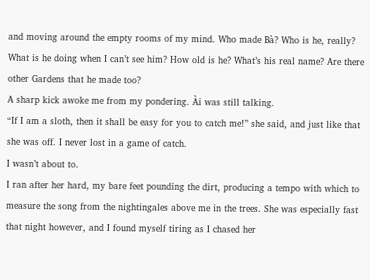and moving around the empty rooms of my mind. Who made Bà? Who is he, really? What is he doing when I can’t see him? How old is he? What’s his real name? Are there other Gardens that he made too?
A sharp kick awoke me from my pondering. Ài was still talking.
“If I am a sloth, then it shall be easy for you to catch me!” she said, and just like that she was off. I never lost in a game of catch.
I wasn’t about to.
I ran after her hard, my bare feet pounding the dirt, producing a tempo with which to measure the song from the nightingales above me in the trees. She was especially fast that night however, and I found myself tiring as I chased her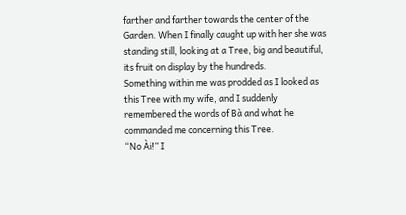farther and farther towards the center of the Garden. When I finally caught up with her she was standing still, looking at a Tree, big and beautiful, its fruit on display by the hundreds.
Something within me was prodded as I looked as this Tree with my wife, and I suddenly remembered the words of Bà and what he commanded me concerning this Tree.
“No Ài!” I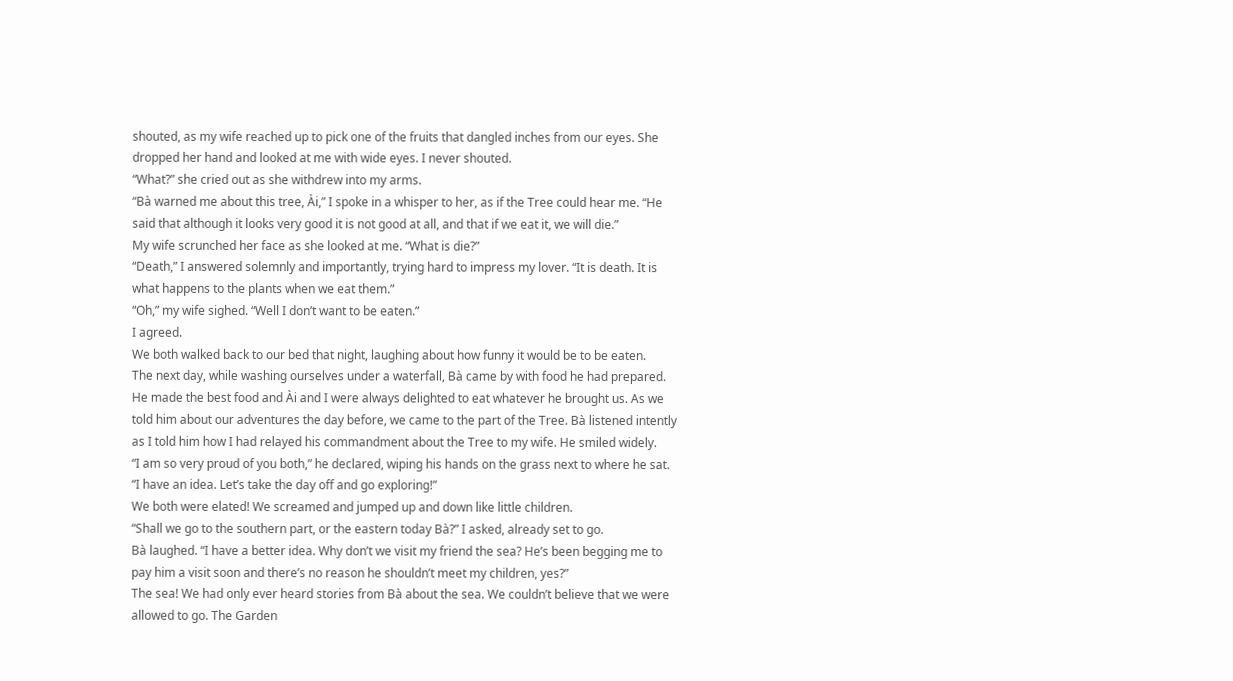shouted, as my wife reached up to pick one of the fruits that dangled inches from our eyes. She dropped her hand and looked at me with wide eyes. I never shouted.
“What?” she cried out as she withdrew into my arms.
“Bà warned me about this tree, Ài,” I spoke in a whisper to her, as if the Tree could hear me. “He said that although it looks very good it is not good at all, and that if we eat it, we will die.”
My wife scrunched her face as she looked at me. “What is die?”
“Death,” I answered solemnly and importantly, trying hard to impress my lover. “It is death. It is what happens to the plants when we eat them.”
“Oh,” my wife sighed. “Well I don’t want to be eaten.”
I agreed.
We both walked back to our bed that night, laughing about how funny it would be to be eaten.
The next day, while washing ourselves under a waterfall, Bà came by with food he had prepared. He made the best food and Ài and I were always delighted to eat whatever he brought us. As we told him about our adventures the day before, we came to the part of the Tree. Bà listened intently as I told him how I had relayed his commandment about the Tree to my wife. He smiled widely.
“I am so very proud of you both,” he declared, wiping his hands on the grass next to where he sat. “I have an idea. Let’s take the day off and go exploring!”
We both were elated! We screamed and jumped up and down like little children.
“Shall we go to the southern part, or the eastern today Bà?” I asked, already set to go.
Bà laughed. “I have a better idea. Why don’t we visit my friend the sea? He’s been begging me to pay him a visit soon and there’s no reason he shouldn’t meet my children, yes?”
The sea! We had only ever heard stories from Bà about the sea. We couldn’t believe that we were allowed to go. The Garden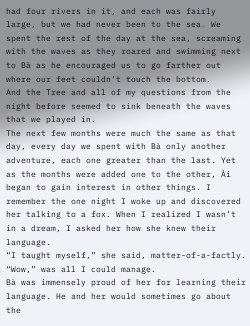had four rivers in it, and each was fairly large, but we had never been to the sea. We spent the rest of the day at the sea, screaming with the waves as they roared and swimming next to Bà as he encouraged us to go farther out where our feet couldn’t touch the bottom.
And the Tree and all of my questions from the night before seemed to sink beneath the waves that we played in.
The next few months were much the same as that day, every day we spent with Bà only another adventure, each one greater than the last. Yet as the months were added one to the other, Ài began to gain interest in other things. I remember the one night I woke up and discovered her talking to a fox. When I realized I wasn’t in a dream, I asked her how she knew their language.
“I taught myself,” she said, matter-of-a-factly.
“Wow,” was all I could manage.
Bà was immensely proud of her for learning their language. He and her would sometimes go about the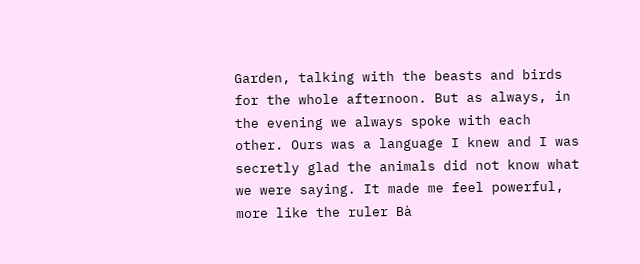Garden, talking with the beasts and birds for the whole afternoon. But as always, in the evening we always spoke with each other. Ours was a language I knew and I was secretly glad the animals did not know what we were saying. It made me feel powerful, more like the ruler Bà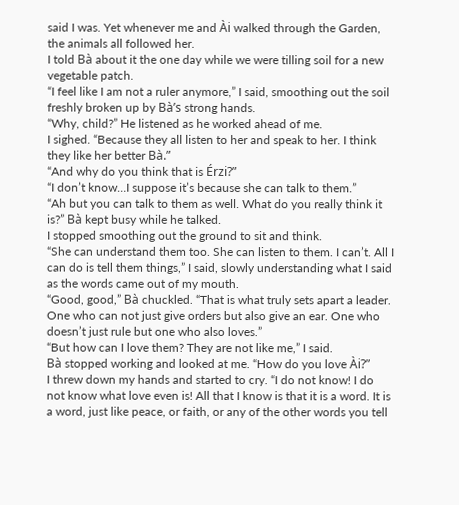said I was. Yet whenever me and Ài walked through the Garden, the animals all followed her.
I told Bà about it the one day while we were tilling soil for a new vegetable patch.
“I feel like I am not a ruler anymore,” I said, smoothing out the soil freshly broken up by Bà’s strong hands.
“Why, child?” He listened as he worked ahead of me.
I sighed. “Because they all listen to her and speak to her. I think they like her better Bà.”
“And why do you think that is Érzi?”
“I don’t know…I suppose it’s because she can talk to them.”
“Ah but you can talk to them as well. What do you really think it is?” Bà kept busy while he talked.
I stopped smoothing out the ground to sit and think.
“She can understand them too. She can listen to them. I can’t. All I can do is tell them things,” I said, slowly understanding what I said as the words came out of my mouth.
“Good, good,” Bà chuckled. “That is what truly sets apart a leader. One who can not just give orders but also give an ear. One who doesn’t just rule but one who also loves.”
“But how can I love them? They are not like me,” I said.
Bà stopped working and looked at me. “How do you love Ài?”
I threw down my hands and started to cry. “I do not know! I do not know what love even is! All that I know is that it is a word. It is a word, just like peace, or faith, or any of the other words you tell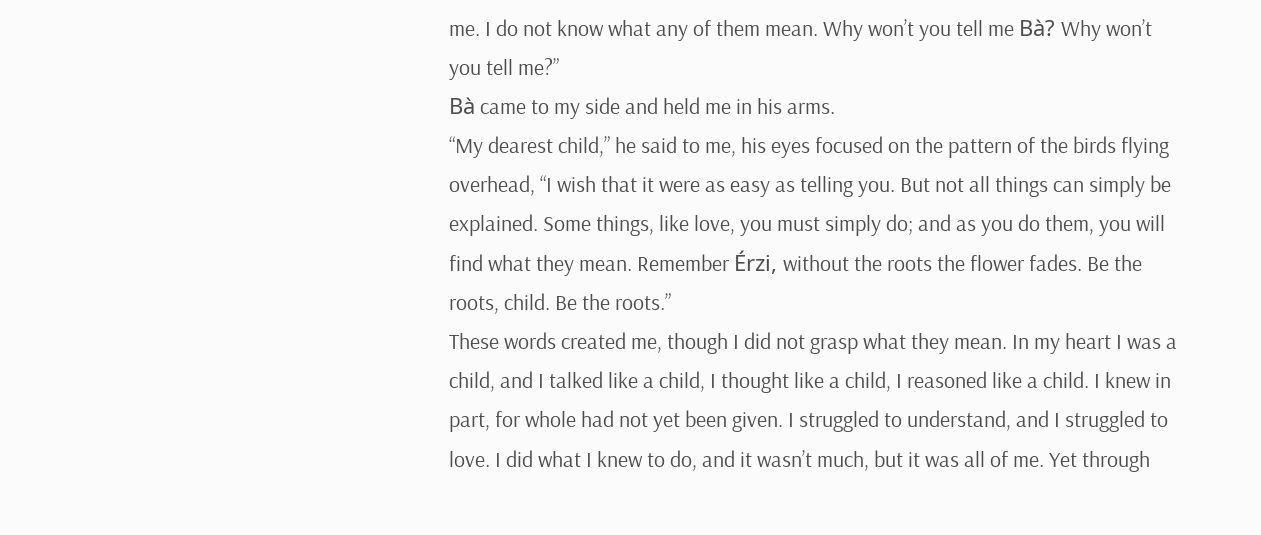me. I do not know what any of them mean. Why won’t you tell me Bà? Why won’t you tell me?”
Bà came to my side and held me in his arms.
“My dearest child,” he said to me, his eyes focused on the pattern of the birds flying overhead, “I wish that it were as easy as telling you. But not all things can simply be explained. Some things, like love, you must simply do; and as you do them, you will find what they mean. Remember Érzi, without the roots the flower fades. Be the roots, child. Be the roots.”
These words created me, though I did not grasp what they mean. In my heart I was a child, and I talked like a child, I thought like a child, I reasoned like a child. I knew in part, for whole had not yet been given. I struggled to understand, and I struggled to love. I did what I knew to do, and it wasn’t much, but it was all of me. Yet through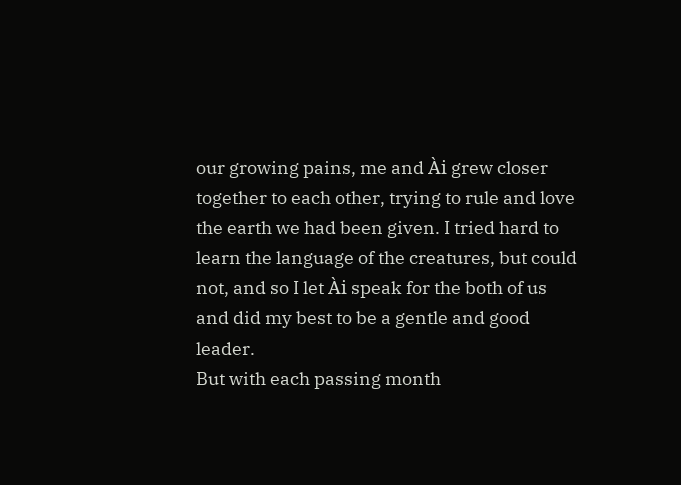our growing pains, me and Ài grew closer together to each other, trying to rule and love the earth we had been given. I tried hard to learn the language of the creatures, but could not, and so I let Ài speak for the both of us and did my best to be a gentle and good leader.
But with each passing month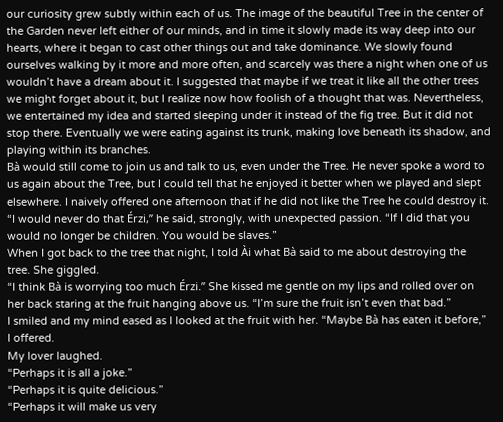our curiosity grew subtly within each of us. The image of the beautiful Tree in the center of the Garden never left either of our minds, and in time it slowly made its way deep into our hearts, where it began to cast other things out and take dominance. We slowly found ourselves walking by it more and more often, and scarcely was there a night when one of us wouldn’t have a dream about it. I suggested that maybe if we treat it like all the other trees we might forget about it, but I realize now how foolish of a thought that was. Nevertheless, we entertained my idea and started sleeping under it instead of the fig tree. But it did not stop there. Eventually we were eating against its trunk, making love beneath its shadow, and playing within its branches.
Bà would still come to join us and talk to us, even under the Tree. He never spoke a word to us again about the Tree, but I could tell that he enjoyed it better when we played and slept elsewhere. I naively offered one afternoon that if he did not like the Tree he could destroy it.
“I would never do that Érzi,” he said, strongly, with unexpected passion. “If I did that you would no longer be children. You would be slaves.”
When I got back to the tree that night, I told Ài what Bà said to me about destroying the tree. She giggled.
“I think Bà is worrying too much Érzi.” She kissed me gentle on my lips and rolled over on her back staring at the fruit hanging above us. “I’m sure the fruit isn’t even that bad.”
I smiled and my mind eased as I looked at the fruit with her. “Maybe Bà has eaten it before,” I offered.
My lover laughed.
“Perhaps it is all a joke.”
“Perhaps it is quite delicious.”
“Perhaps it will make us very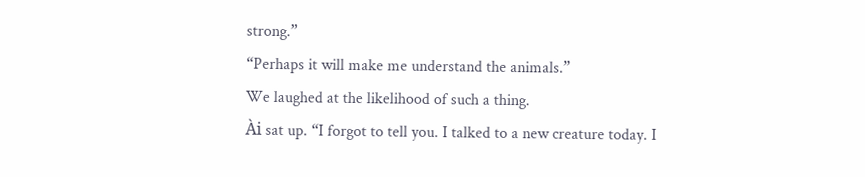strong.”
“Perhaps it will make me understand the animals.”
We laughed at the likelihood of such a thing.
Ài sat up. “I forgot to tell you. I talked to a new creature today. I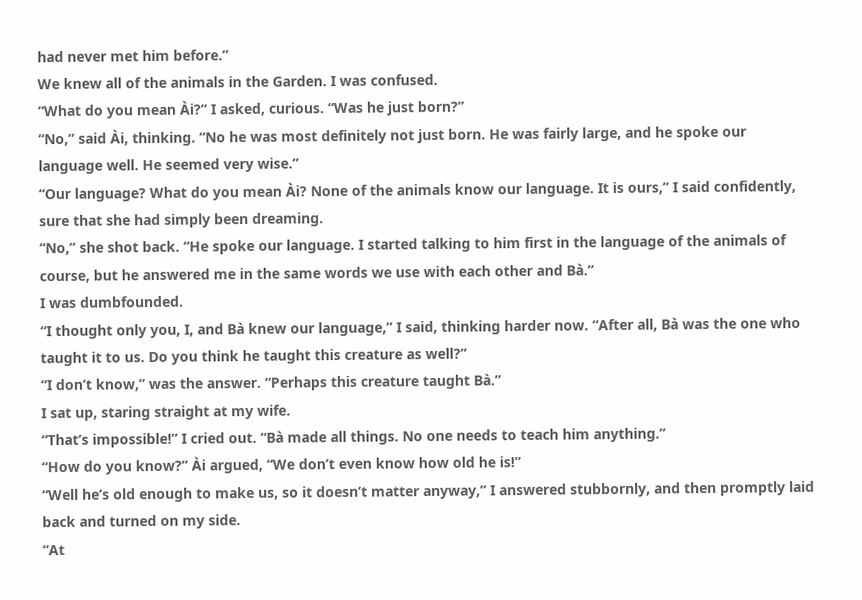had never met him before.”
We knew all of the animals in the Garden. I was confused.
“What do you mean Ài?” I asked, curious. “Was he just born?”
“No,” said Ài, thinking. “No he was most definitely not just born. He was fairly large, and he spoke our language well. He seemed very wise.”
“Our language? What do you mean Ài? None of the animals know our language. It is ours,” I said confidently, sure that she had simply been dreaming.
“No,” she shot back. “He spoke our language. I started talking to him first in the language of the animals of course, but he answered me in the same words we use with each other and Bà.”
I was dumbfounded.
“I thought only you, I, and Bà knew our language,” I said, thinking harder now. “After all, Bà was the one who taught it to us. Do you think he taught this creature as well?”
“I don’t know,” was the answer. “Perhaps this creature taught Bà.”
I sat up, staring straight at my wife.
“That’s impossible!” I cried out. “Bà made all things. No one needs to teach him anything.”
“How do you know?” Ài argued, “We don’t even know how old he is!”
“Well he’s old enough to make us, so it doesn’t matter anyway,” I answered stubbornly, and then promptly laid back and turned on my side.
“At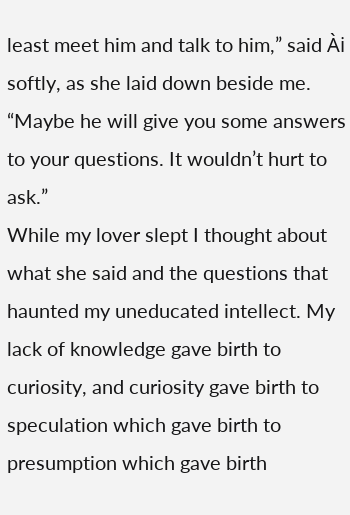least meet him and talk to him,” said Ài softly, as she laid down beside me. “Maybe he will give you some answers to your questions. It wouldn’t hurt to ask.”
While my lover slept I thought about what she said and the questions that haunted my uneducated intellect. My lack of knowledge gave birth to curiosity, and curiosity gave birth to speculation which gave birth to presumption which gave birth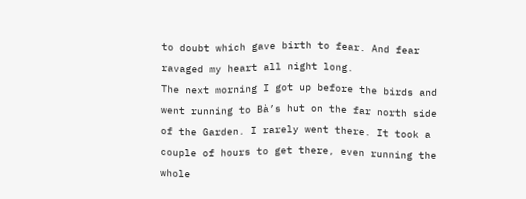to doubt which gave birth to fear. And fear ravaged my heart all night long.
The next morning I got up before the birds and went running to Bà’s hut on the far north side of the Garden. I rarely went there. It took a couple of hours to get there, even running the whole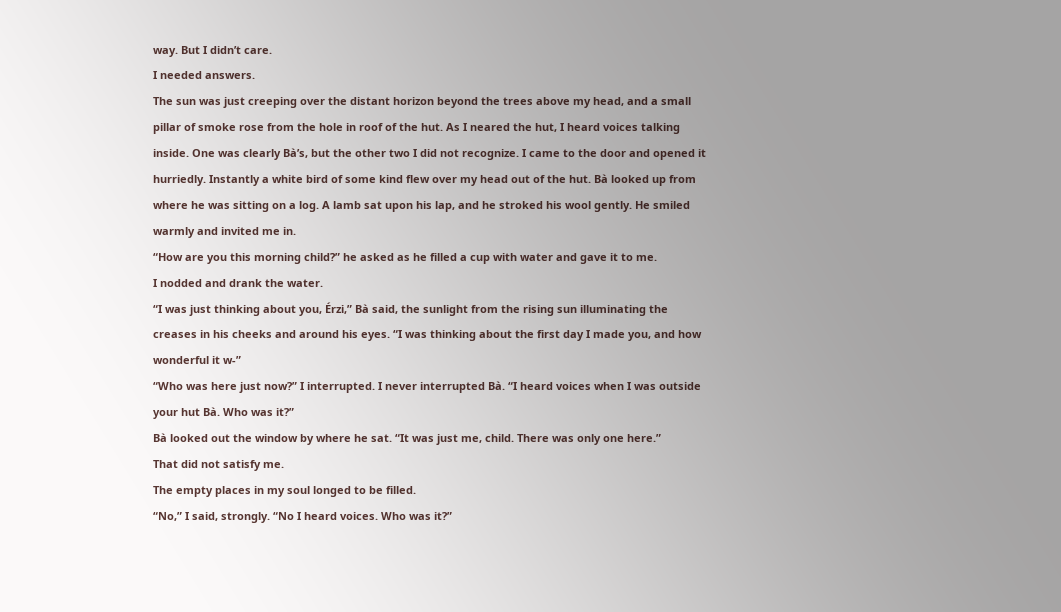way. But I didn’t care.
I needed answers.
The sun was just creeping over the distant horizon beyond the trees above my head, and a small pillar of smoke rose from the hole in roof of the hut. As I neared the hut, I heard voices talking inside. One was clearly Bà’s, but the other two I did not recognize. I came to the door and opened it hurriedly. Instantly a white bird of some kind flew over my head out of the hut. Bà looked up from where he was sitting on a log. A lamb sat upon his lap, and he stroked his wool gently. He smiled warmly and invited me in.
“How are you this morning child?” he asked as he filled a cup with water and gave it to me.
I nodded and drank the water.
“I was just thinking about you, Érzi,” Bà said, the sunlight from the rising sun illuminating the creases in his cheeks and around his eyes. “I was thinking about the first day I made you, and how wonderful it w-”
“Who was here just now?” I interrupted. I never interrupted Bà. “I heard voices when I was outside your hut Bà. Who was it?”
Bà looked out the window by where he sat. “It was just me, child. There was only one here.”
That did not satisfy me.
The empty places in my soul longed to be filled.
“No,” I said, strongly. “No I heard voices. Who was it?”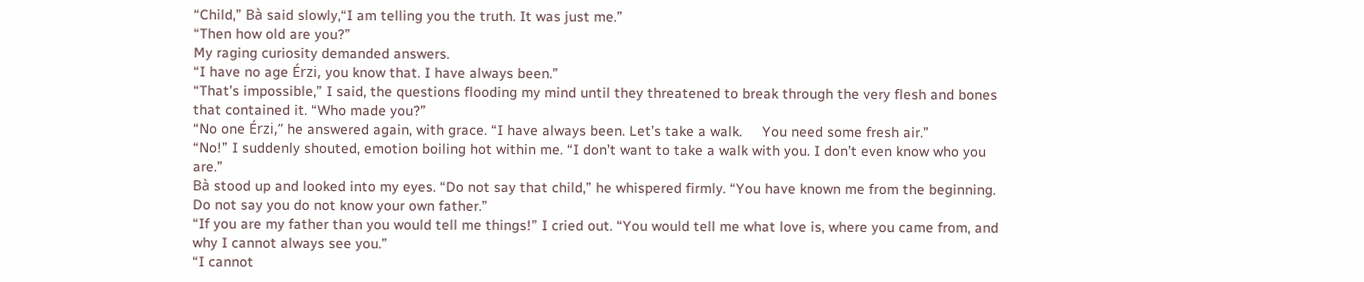“Child,” Bà said slowly,“I am telling you the truth. It was just me.”
“Then how old are you?”
My raging curiosity demanded answers.
“I have no age Érzi, you know that. I have always been.”
“That’s impossible,” I said, the questions flooding my mind until they threatened to break through the very flesh and bones that contained it. “Who made you?”
“No one Érzi,” he answered again, with grace. “I have always been. Let’s take a walk.     You need some fresh air.”
“No!” I suddenly shouted, emotion boiling hot within me. “I don’t want to take a walk with you. I don’t even know who you are.”
Bà stood up and looked into my eyes. “Do not say that child,” he whispered firmly. “You have known me from the beginning. Do not say you do not know your own father.”
“If you are my father than you would tell me things!” I cried out. “You would tell me what love is, where you came from, and why I cannot always see you.”
“I cannot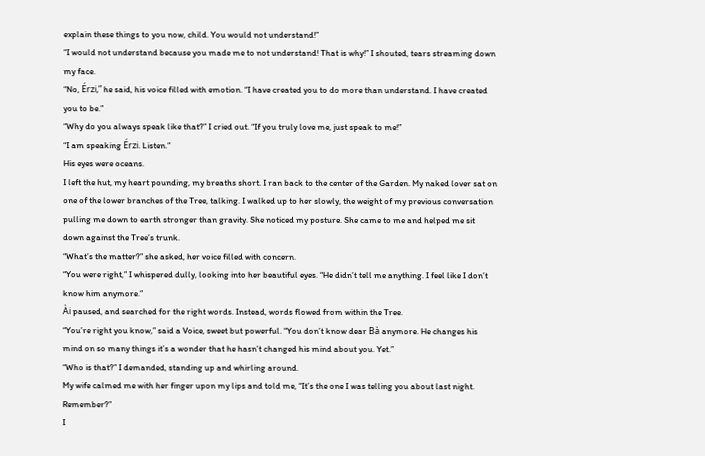explain these things to you now, child. You would not understand!”
“I would not understand because you made me to not understand! That is why!” I shouted, tears streaming down my face.
“No, Érzi,” he said, his voice filled with emotion. “I have created you to do more than understand. I have created you to be.”
“Why do you always speak like that?” I cried out. “If you truly love me, just speak to me!”
“I am speaking Érzi. Listen.”
His eyes were oceans.
I left the hut, my heart pounding, my breaths short. I ran back to the center of the Garden. My naked lover sat on one of the lower branches of the Tree, talking. I walked up to her slowly, the weight of my previous conversation pulling me down to earth stronger than gravity. She noticed my posture. She came to me and helped me sit down against the Tree’s trunk.
“What’s the matter?” she asked, her voice filled with concern.
“You were right,” I whispered dully, looking into her beautiful eyes. “He didn’t tell me anything. I feel like I don’t know him anymore.”
Ài paused, and searched for the right words. Instead, words flowed from within the Tree.
“You’re right you know,” said a Voice, sweet but powerful. “You don’t know dear Bà anymore. He changes his mind on so many things it’s a wonder that he hasn’t changed his mind about you. Yet.”
“Who is that?” I demanded, standing up and whirling around.
My wife calmed me with her finger upon my lips and told me, “It’s the one I was telling you about last night. Remember?”
I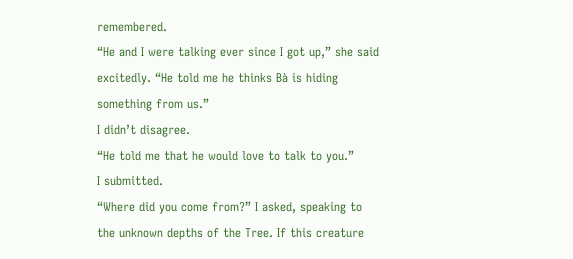remembered.
“He and I were talking ever since I got up,” she said excitedly. “He told me he thinks Bà is hiding something from us.”
I didn’t disagree.
“He told me that he would love to talk to you.”
I submitted.
“Where did you come from?” I asked, speaking to the unknown depths of the Tree. If this creature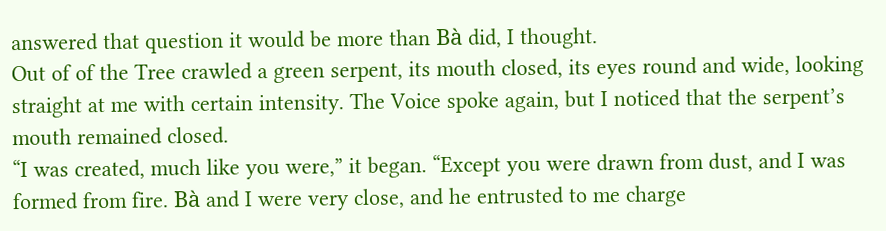answered that question it would be more than Bà did, I thought.
Out of of the Tree crawled a green serpent, its mouth closed, its eyes round and wide, looking straight at me with certain intensity. The Voice spoke again, but I noticed that the serpent’s mouth remained closed.
“I was created, much like you were,” it began. “Except you were drawn from dust, and I was formed from fire. Bà and I were very close, and he entrusted to me charge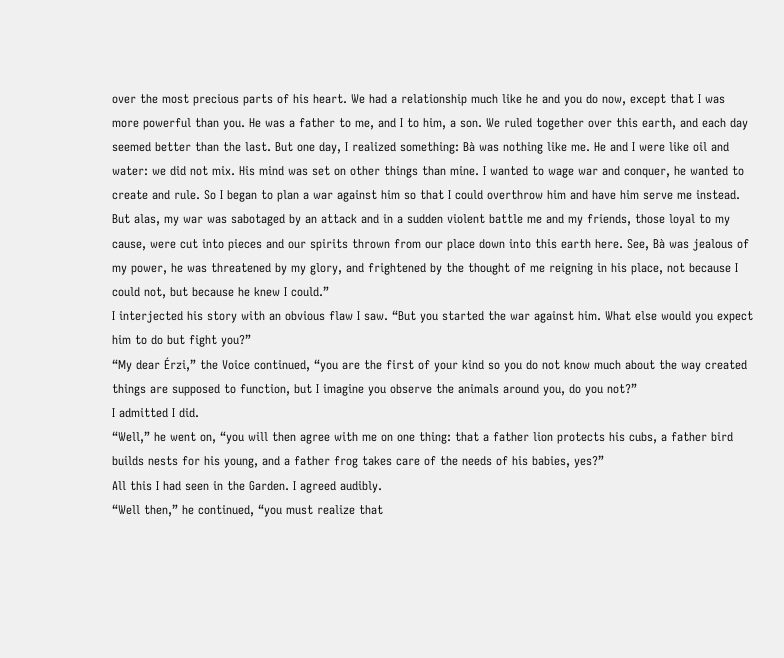over the most precious parts of his heart. We had a relationship much like he and you do now, except that I was more powerful than you. He was a father to me, and I to him, a son. We ruled together over this earth, and each day seemed better than the last. But one day, I realized something: Bà was nothing like me. He and I were like oil and water: we did not mix. His mind was set on other things than mine. I wanted to wage war and conquer, he wanted to create and rule. So I began to plan a war against him so that I could overthrow him and have him serve me instead. But alas, my war was sabotaged by an attack and in a sudden violent battle me and my friends, those loyal to my cause, were cut into pieces and our spirits thrown from our place down into this earth here. See, Bà was jealous of my power, he was threatened by my glory, and frightened by the thought of me reigning in his place, not because I could not, but because he knew I could.”
I interjected his story with an obvious flaw I saw. “But you started the war against him. What else would you expect him to do but fight you?”
“My dear Érzi,” the Voice continued, “you are the first of your kind so you do not know much about the way created things are supposed to function, but I imagine you observe the animals around you, do you not?”
I admitted I did.
“Well,” he went on, “you will then agree with me on one thing: that a father lion protects his cubs, a father bird builds nests for his young, and a father frog takes care of the needs of his babies, yes?”
All this I had seen in the Garden. I agreed audibly.
“Well then,” he continued, “you must realize that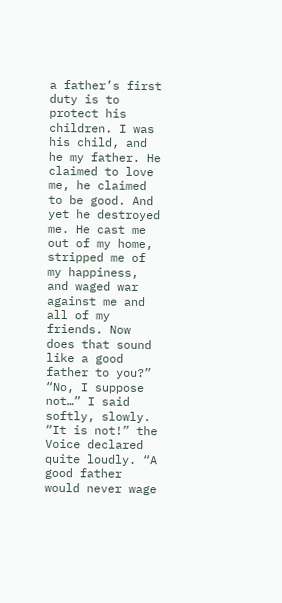a father’s first duty is to protect his children. I was his child, and he my father. He claimed to love me, he claimed to be good. And yet he destroyed me. He cast me out of my home, stripped me of my happiness, and waged war against me and all of my friends. Now does that sound like a good father to you?”
“No, I suppose not…” I said softly, slowly.
“It is not!” the Voice declared quite loudly. “A good father would never wage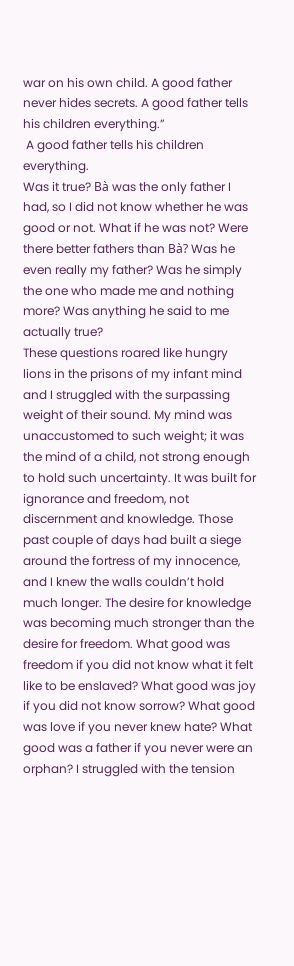war on his own child. A good father never hides secrets. A good father tells his children everything.”
 A good father tells his children everything.
Was it true? Bà was the only father I had, so I did not know whether he was good or not. What if he was not? Were there better fathers than Bà? Was he even really my father? Was he simply the one who made me and nothing more? Was anything he said to me actually true?
These questions roared like hungry lions in the prisons of my infant mind and I struggled with the surpassing weight of their sound. My mind was unaccustomed to such weight; it was the mind of a child, not strong enough to hold such uncertainty. It was built for ignorance and freedom, not discernment and knowledge. Those past couple of days had built a siege around the fortress of my innocence, and I knew the walls couldn’t hold much longer. The desire for knowledge was becoming much stronger than the desire for freedom. What good was freedom if you did not know what it felt like to be enslaved? What good was joy if you did not know sorrow? What good was love if you never knew hate? What good was a father if you never were an orphan? I struggled with the tension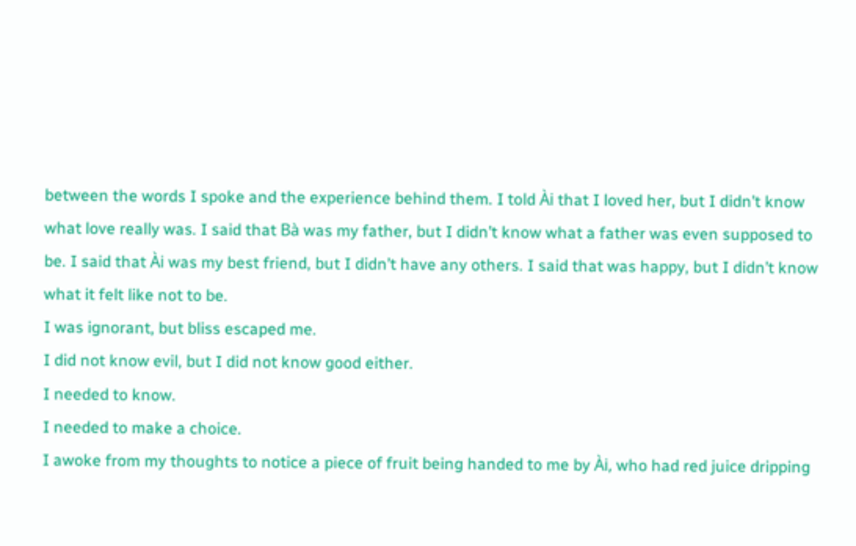between the words I spoke and the experience behind them. I told Ài that I loved her, but I didn’t know what love really was. I said that Bà was my father, but I didn’t know what a father was even supposed to be. I said that Ài was my best friend, but I didn’t have any others. I said that was happy, but I didn’t know what it felt like not to be.
I was ignorant, but bliss escaped me.
I did not know evil, but I did not know good either.
I needed to know.
I needed to make a choice.
I awoke from my thoughts to notice a piece of fruit being handed to me by Ài, who had red juice dripping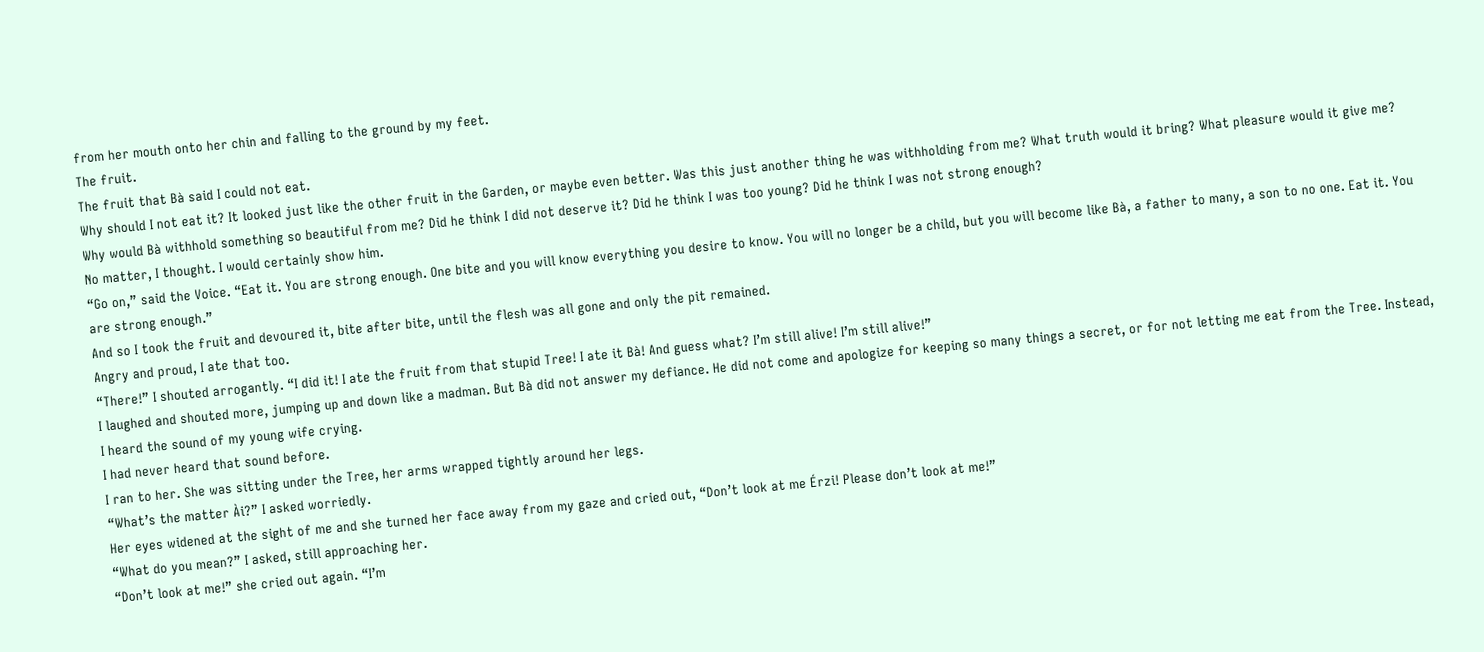from her mouth onto her chin and falling to the ground by my feet.
The fruit.
The fruit that Bà said I could not eat.
Why should I not eat it? It looked just like the other fruit in the Garden, or maybe even better. Was this just another thing he was withholding from me? What truth would it bring? What pleasure would it give me? Why would Bà withhold something so beautiful from me? Did he think I did not deserve it? Did he think I was too young? Did he think I was not strong enough?
No matter, I thought. I would certainly show him.
“Go on,” said the Voice. “Eat it. You are strong enough. One bite and you will know everything you desire to know. You will no longer be a child, but you will become like Bà, a father to many, a son to no one. Eat it. You are strong enough.”
And so I took the fruit and devoured it, bite after bite, until the flesh was all gone and only the pit remained.
Angry and proud, I ate that too.
“There!” I shouted arrogantly. “I did it! I ate the fruit from that stupid Tree! I ate it Bà! And guess what? I’m still alive! I’m still alive!”
I laughed and shouted more, jumping up and down like a madman. But Bà did not answer my defiance. He did not come and apologize for keeping so many things a secret, or for not letting me eat from the Tree. Instead, I heard the sound of my young wife crying.
I had never heard that sound before.
I ran to her. She was sitting under the Tree, her arms wrapped tightly around her legs.
“What’s the matter Ài?” I asked worriedly.
Her eyes widened at the sight of me and she turned her face away from my gaze and cried out, “Don’t look at me Érzi! Please don’t look at me!”
“What do you mean?” I asked, still approaching her.
“Don’t look at me!” she cried out again. “I’m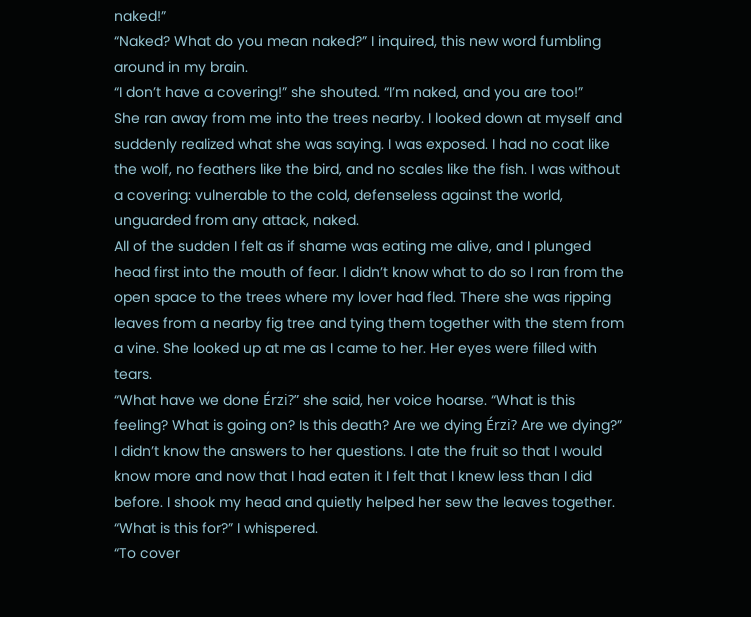naked!”
“Naked? What do you mean naked?” I inquired, this new word fumbling around in my brain.
“I don’t have a covering!” she shouted. “I’m naked, and you are too!”
She ran away from me into the trees nearby. I looked down at myself and suddenly realized what she was saying. I was exposed. I had no coat like the wolf, no feathers like the bird, and no scales like the fish. I was without a covering: vulnerable to the cold, defenseless against the world, unguarded from any attack, naked.
All of the sudden I felt as if shame was eating me alive, and I plunged head first into the mouth of fear. I didn’t know what to do so I ran from the open space to the trees where my lover had fled. There she was ripping leaves from a nearby fig tree and tying them together with the stem from a vine. She looked up at me as I came to her. Her eyes were filled with tears.
“What have we done Érzi?” she said, her voice hoarse. “What is this feeling? What is going on? Is this death? Are we dying Érzi? Are we dying?”
I didn’t know the answers to her questions. I ate the fruit so that I would know more and now that I had eaten it I felt that I knew less than I did before. I shook my head and quietly helped her sew the leaves together.
“What is this for?” I whispered.
“To cover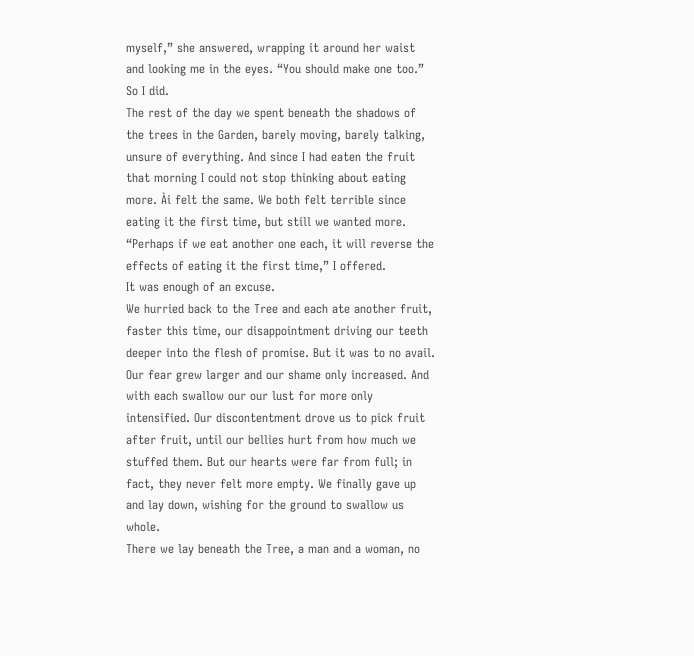myself,” she answered, wrapping it around her waist and looking me in the eyes. “You should make one too.”
So I did.
The rest of the day we spent beneath the shadows of the trees in the Garden, barely moving, barely talking, unsure of everything. And since I had eaten the fruit that morning I could not stop thinking about eating more. Ài felt the same. We both felt terrible since eating it the first time, but still we wanted more.
“Perhaps if we eat another one each, it will reverse the effects of eating it the first time,” I offered.
It was enough of an excuse.
We hurried back to the Tree and each ate another fruit, faster this time, our disappointment driving our teeth deeper into the flesh of promise. But it was to no avail. Our fear grew larger and our shame only increased. And with each swallow our our lust for more only intensified. Our discontentment drove us to pick fruit after fruit, until our bellies hurt from how much we stuffed them. But our hearts were far from full; in fact, they never felt more empty. We finally gave up and lay down, wishing for the ground to swallow us whole.
There we lay beneath the Tree, a man and a woman, no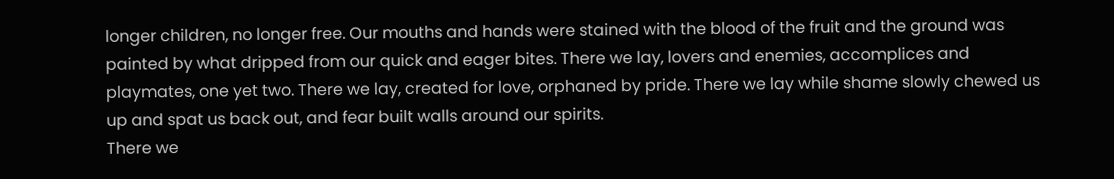longer children, no longer free. Our mouths and hands were stained with the blood of the fruit and the ground was painted by what dripped from our quick and eager bites. There we lay, lovers and enemies, accomplices and playmates, one yet two. There we lay, created for love, orphaned by pride. There we lay while shame slowly chewed us up and spat us back out, and fear built walls around our spirits.
There we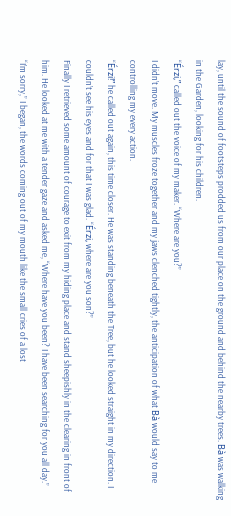lay, until the sound of footsteps prodded us from our place on the ground and behind the nearby trees. Bà was walking in the Garden, looking for his children.
“Érzi,” called out the voice of my maker. “Where are you?”
I didn’t move. My muscles froze together and my jaws clenched tightly, the anticipation of what Bà would say to me controlling my every action.
“Érzi!” he called out again, this time closer. He was standing beneath the Tree, but he looked straight in my direction. I couldn’t see his eyes and for that I was glad. “Érzi, where are you son?”
Finally I retrieved some amount of courage to exit from my hiding place and stand sheepishly in the clearing in front of him. He looked at me with a tender gaze and asked me, “Where have you been? I have been searching for you all day.”
“I’m sorry,” I began, the words coming out of my mouth like the small cries of a lost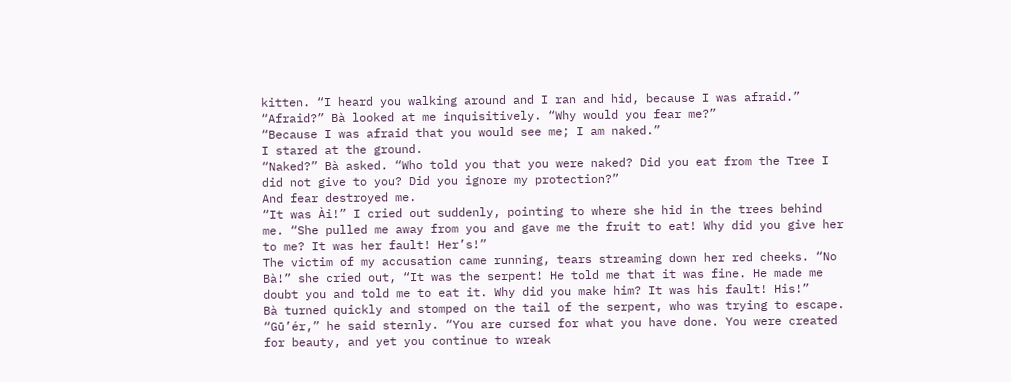kitten. “I heard you walking around and I ran and hid, because I was afraid.”
“Afraid?” Bà looked at me inquisitively. “Why would you fear me?”
“Because I was afraid that you would see me; I am naked.”
I stared at the ground.
“Naked?” Bà asked. “Who told you that you were naked? Did you eat from the Tree I did not give to you? Did you ignore my protection?”
And fear destroyed me.
“It was Ài!” I cried out suddenly, pointing to where she hid in the trees behind me. “She pulled me away from you and gave me the fruit to eat! Why did you give her to me? It was her fault! Her’s!”
The victim of my accusation came running, tears streaming down her red cheeks. “No Bà!” she cried out, “It was the serpent! He told me that it was fine. He made me doubt you and told me to eat it. Why did you make him? It was his fault! His!”
Bà turned quickly and stomped on the tail of the serpent, who was trying to escape. “Gū’ér,” he said sternly. “You are cursed for what you have done. You were created for beauty, and yet you continue to wreak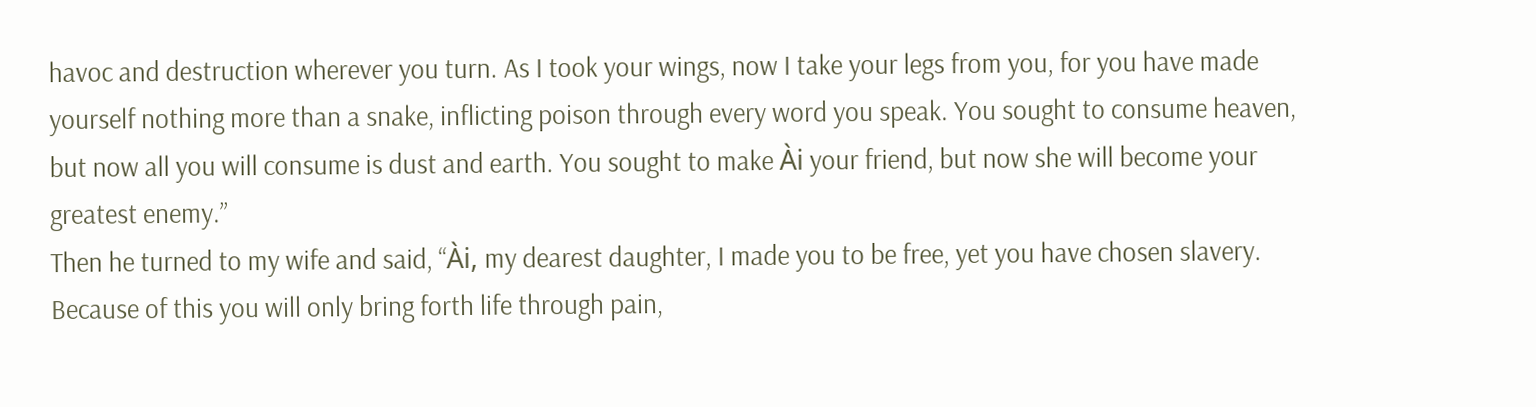havoc and destruction wherever you turn. As I took your wings, now I take your legs from you, for you have made yourself nothing more than a snake, inflicting poison through every word you speak. You sought to consume heaven, but now all you will consume is dust and earth. You sought to make Ài your friend, but now she will become your greatest enemy.”
Then he turned to my wife and said, “Ài, my dearest daughter, I made you to be free, yet you have chosen slavery. Because of this you will only bring forth life through pain,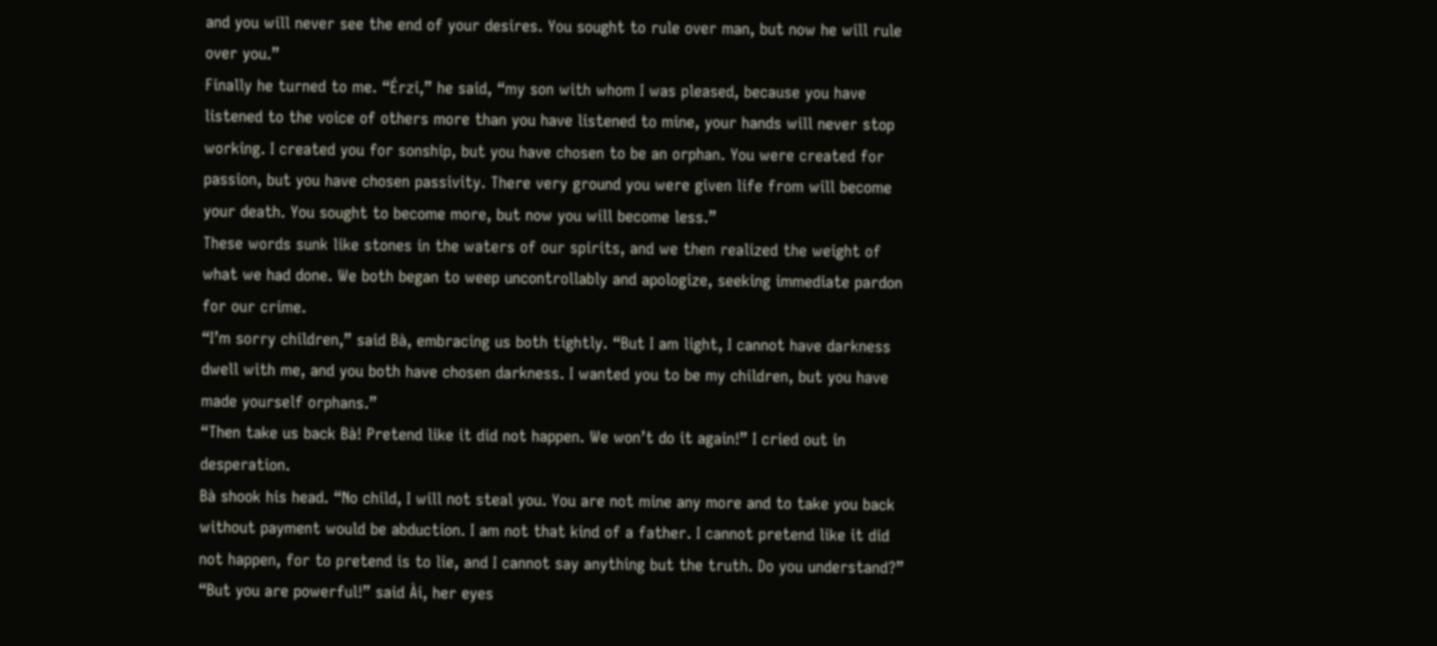and you will never see the end of your desires. You sought to rule over man, but now he will rule over you.”
Finally he turned to me. “Érzi,” he said, “my son with whom I was pleased, because you have listened to the voice of others more than you have listened to mine, your hands will never stop working. I created you for sonship, but you have chosen to be an orphan. You were created for passion, but you have chosen passivity. There very ground you were given life from will become your death. You sought to become more, but now you will become less.”
These words sunk like stones in the waters of our spirits, and we then realized the weight of what we had done. We both began to weep uncontrollably and apologize, seeking immediate pardon for our crime.
“I’m sorry children,” said Bà, embracing us both tightly. “But I am light, I cannot have darkness dwell with me, and you both have chosen darkness. I wanted you to be my children, but you have made yourself orphans.”
“Then take us back Bà! Pretend like it did not happen. We won’t do it again!” I cried out in desperation.
Bà shook his head. “No child, I will not steal you. You are not mine any more and to take you back without payment would be abduction. I am not that kind of a father. I cannot pretend like it did not happen, for to pretend is to lie, and I cannot say anything but the truth. Do you understand?”
“But you are powerful!” said Ài, her eyes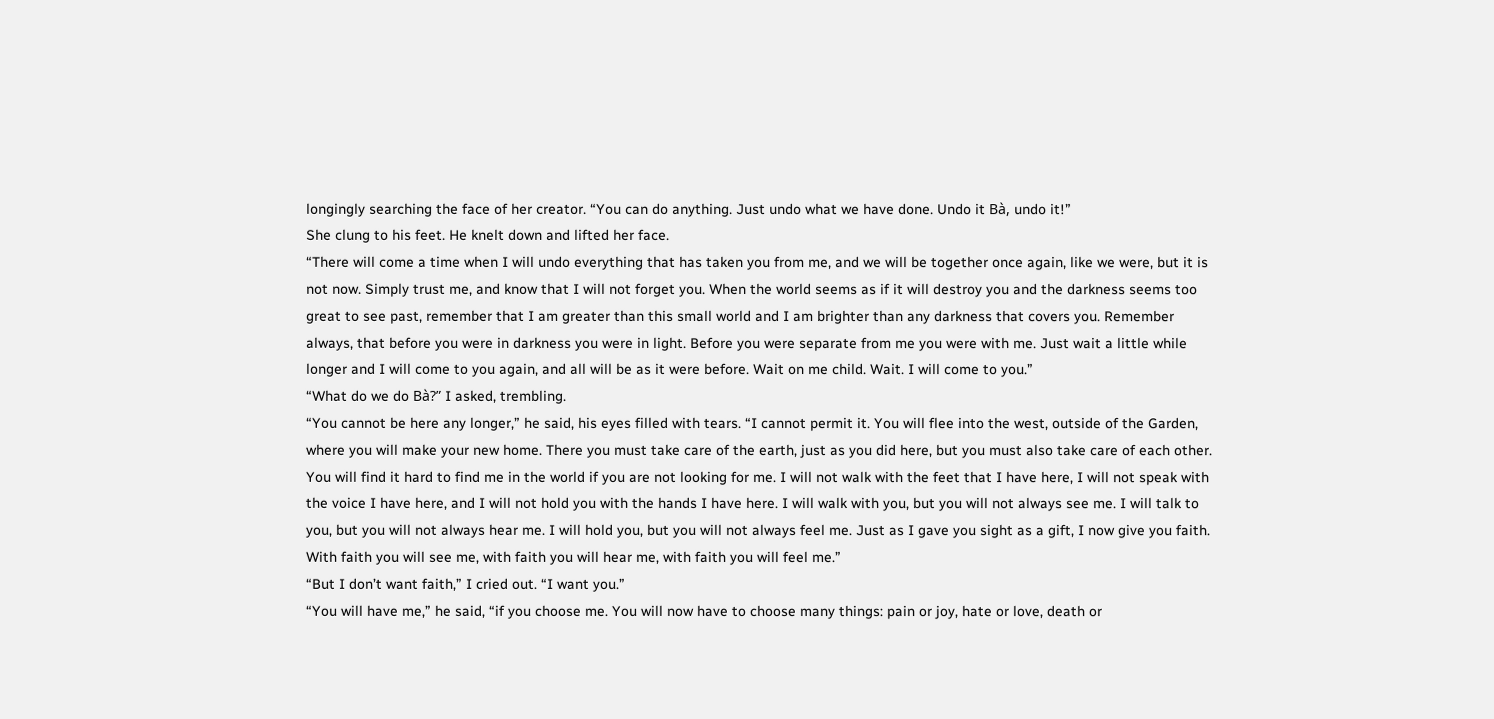longingly searching the face of her creator. “You can do anything. Just undo what we have done. Undo it Bà, undo it!”
She clung to his feet. He knelt down and lifted her face.
“There will come a time when I will undo everything that has taken you from me, and we will be together once again, like we were, but it is not now. Simply trust me, and know that I will not forget you. When the world seems as if it will destroy you and the darkness seems too great to see past, remember that I am greater than this small world and I am brighter than any darkness that covers you. Remember always, that before you were in darkness you were in light. Before you were separate from me you were with me. Just wait a little while longer and I will come to you again, and all will be as it were before. Wait on me child. Wait. I will come to you.”
“What do we do Bà?” I asked, trembling.
“You cannot be here any longer,” he said, his eyes filled with tears. “I cannot permit it. You will flee into the west, outside of the Garden, where you will make your new home. There you must take care of the earth, just as you did here, but you must also take care of each other. You will find it hard to find me in the world if you are not looking for me. I will not walk with the feet that I have here, I will not speak with the voice I have here, and I will not hold you with the hands I have here. I will walk with you, but you will not always see me. I will talk to you, but you will not always hear me. I will hold you, but you will not always feel me. Just as I gave you sight as a gift, I now give you faith. With faith you will see me, with faith you will hear me, with faith you will feel me.”
“But I don’t want faith,” I cried out. “I want you.”
“You will have me,” he said, “if you choose me. You will now have to choose many things: pain or joy, hate or love, death or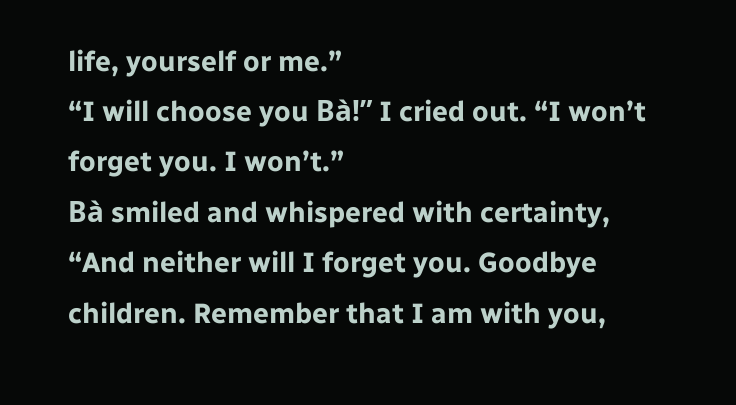life, yourself or me.”
“I will choose you Bà!” I cried out. “I won’t forget you. I won’t.”
Bà smiled and whispered with certainty, “And neither will I forget you. Goodbye children. Remember that I am with you,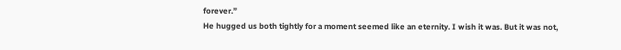forever.”
He hugged us both tightly for a moment seemed like an eternity. I wish it was. But it was not,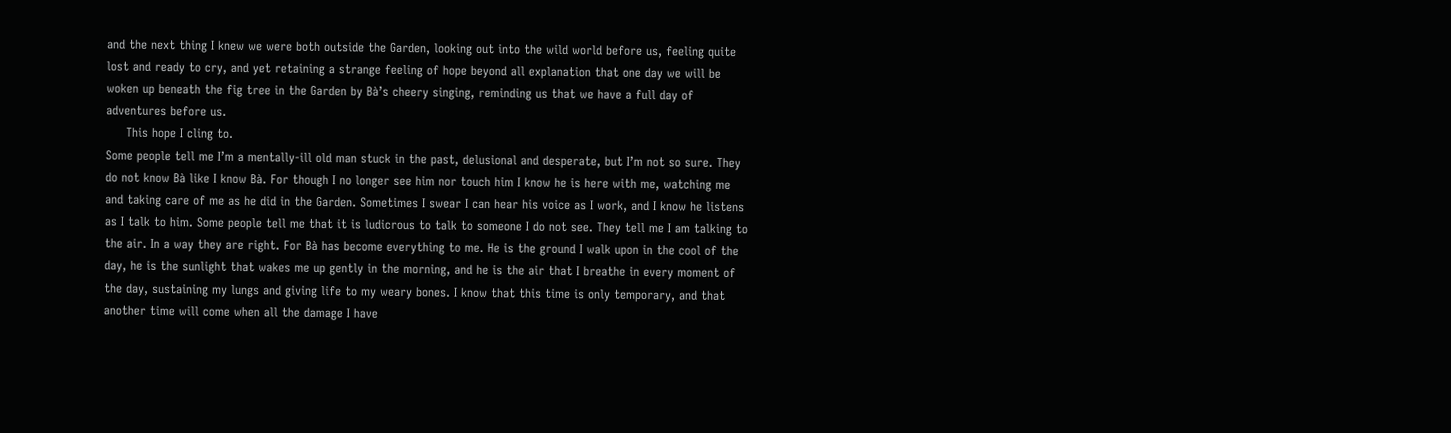and the next thing I knew we were both outside the Garden, looking out into the wild world before us, feeling quite lost and ready to cry, and yet retaining a strange feeling of hope beyond all explanation that one day we will be woken up beneath the fig tree in the Garden by Bà’s cheery singing, reminding us that we have a full day of adventures before us.
     This hope I cling to.
Some people tell me I’m a mentally-ill old man stuck in the past, delusional and desperate, but I’m not so sure. They do not know Bà like I know Bà. For though I no longer see him nor touch him I know he is here with me, watching me and taking care of me as he did in the Garden. Sometimes I swear I can hear his voice as I work, and I know he listens as I talk to him. Some people tell me that it is ludicrous to talk to someone I do not see. They tell me I am talking to the air. In a way they are right. For Bà has become everything to me. He is the ground I walk upon in the cool of the day, he is the sunlight that wakes me up gently in the morning, and he is the air that I breathe in every moment of the day, sustaining my lungs and giving life to my weary bones. I know that this time is only temporary, and that another time will come when all the damage I have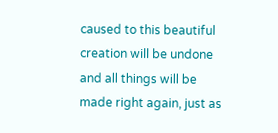caused to this beautiful creation will be undone and all things will be made right again, just as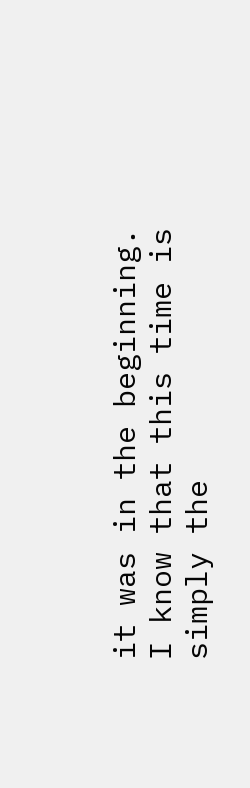it was in the beginning. I know that this time is simply the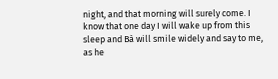night, and that morning will surely come. I know that one day I will wake up from this sleep and Bà will smile widely and say to me, as he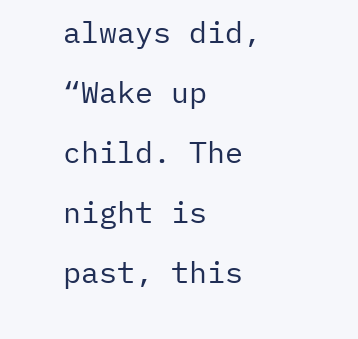always did, “Wake up child. The night is past, this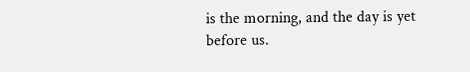is the morning, and the day is yet before us.